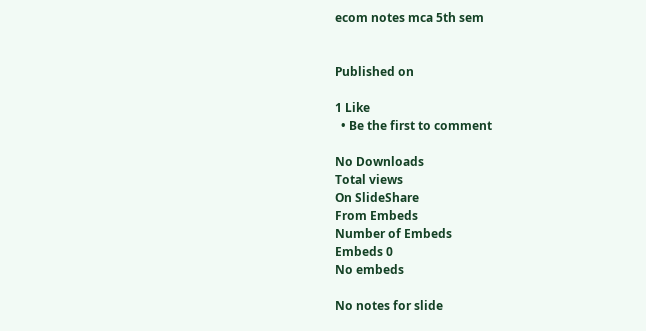ecom notes mca 5th sem


Published on

1 Like
  • Be the first to comment

No Downloads
Total views
On SlideShare
From Embeds
Number of Embeds
Embeds 0
No embeds

No notes for slide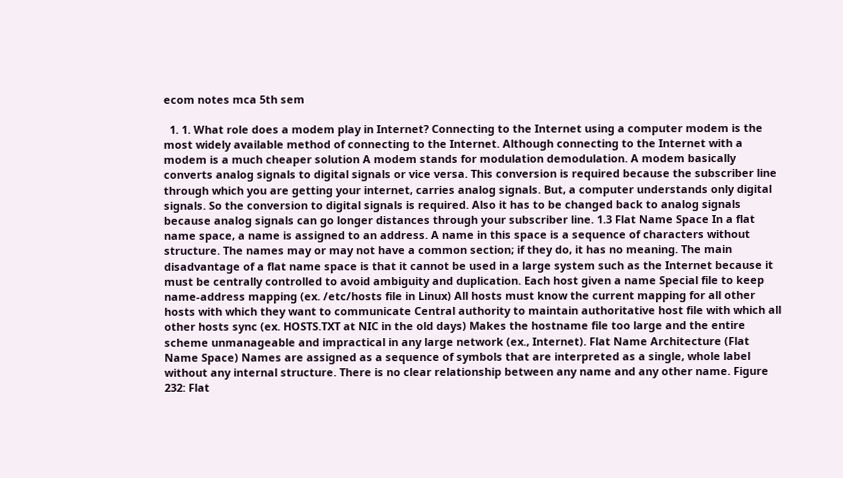ecom notes mca 5th sem

  1. 1. What role does a modem play in Internet? Connecting to the Internet using a computer modem is the most widely available method of connecting to the Internet. Although connecting to the Internet with a modem is a much cheaper solution A modem stands for modulation demodulation. A modem basically converts analog signals to digital signals or vice versa. This conversion is required because the subscriber line through which you are getting your internet, carries analog signals. But, a computer understands only digital signals. So the conversion to digital signals is required. Also it has to be changed back to analog signals because analog signals can go longer distances through your subscriber line. 1.3 Flat Name Space In a flat name space, a name is assigned to an address. A name in this space is a sequence of characters without structure. The names may or may not have a common section; if they do, it has no meaning. The main disadvantage of a flat name space is that it cannot be used in a large system such as the Internet because it must be centrally controlled to avoid ambiguity and duplication. Each host given a name Special file to keep name-address mapping (ex. /etc/hosts file in Linux) All hosts must know the current mapping for all other hosts with which they want to communicate Central authority to maintain authoritative host file with which all other hosts sync (ex. HOSTS.TXT at NIC in the old days) Makes the hostname file too large and the entire scheme unmanageable and impractical in any large network (ex., Internet). Flat Name Architecture (Flat Name Space) Names are assigned as a sequence of symbols that are interpreted as a single, whole label without any internal structure. There is no clear relationship between any name and any other name. Figure 232: Flat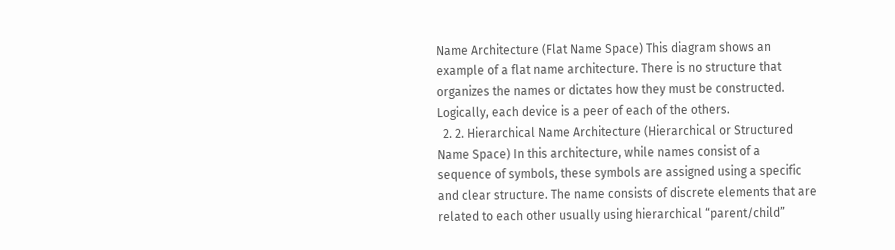Name Architecture (Flat Name Space) This diagram shows an example of a flat name architecture. There is no structure that organizes the names or dictates how they must be constructed. Logically, each device is a peer of each of the others.
  2. 2. Hierarchical Name Architecture (Hierarchical or Structured Name Space) In this architecture, while names consist of a sequence of symbols, these symbols are assigned using a specific and clear structure. The name consists of discrete elements that are related to each other usually using hierarchical “parent/child”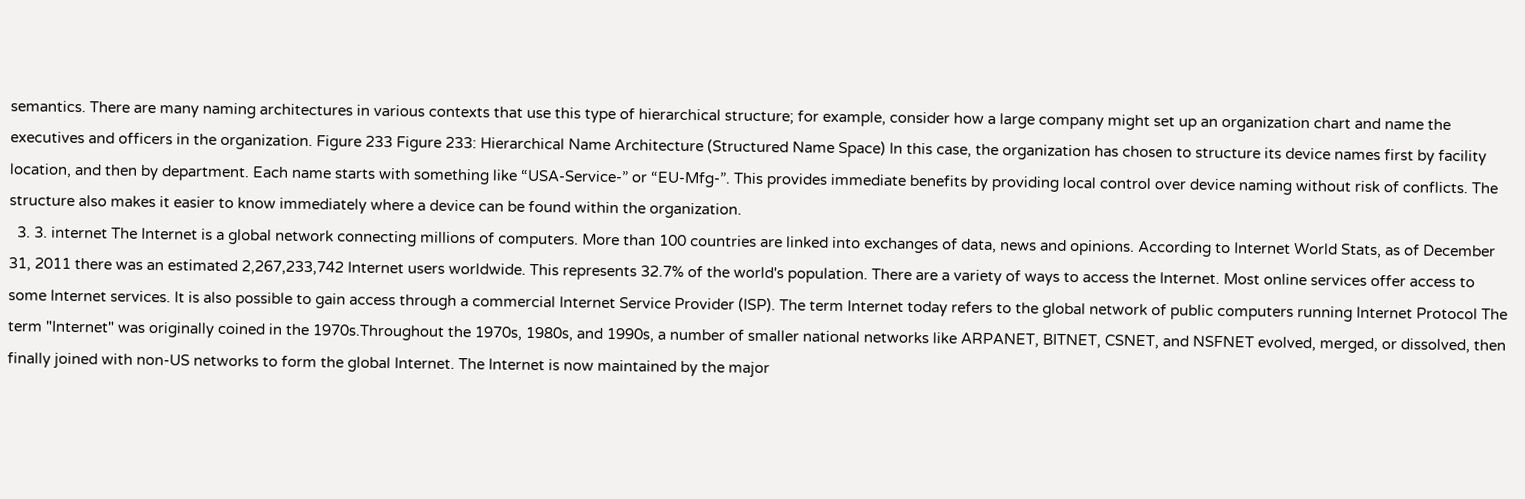semantics. There are many naming architectures in various contexts that use this type of hierarchical structure; for example, consider how a large company might set up an organization chart and name the executives and officers in the organization. Figure 233 Figure 233: Hierarchical Name Architecture (Structured Name Space) In this case, the organization has chosen to structure its device names first by facility location, and then by department. Each name starts with something like “USA-Service-” or “EU-Mfg-”. This provides immediate benefits by providing local control over device naming without risk of conflicts. The structure also makes it easier to know immediately where a device can be found within the organization.
  3. 3. internet The Internet is a global network connecting millions of computers. More than 100 countries are linked into exchanges of data, news and opinions. According to Internet World Stats, as of December 31, 2011 there was an estimated 2,267,233,742 Internet users worldwide. This represents 32.7% of the world's population. There are a variety of ways to access the Internet. Most online services offer access to some Internet services. It is also possible to gain access through a commercial Internet Service Provider (ISP). The term Internet today refers to the global network of public computers running Internet Protocol The term "Internet" was originally coined in the 1970s.Throughout the 1970s, 1980s, and 1990s, a number of smaller national networks like ARPANET, BITNET, CSNET, and NSFNET evolved, merged, or dissolved, then finally joined with non-US networks to form the global Internet. The Internet is now maintained by the major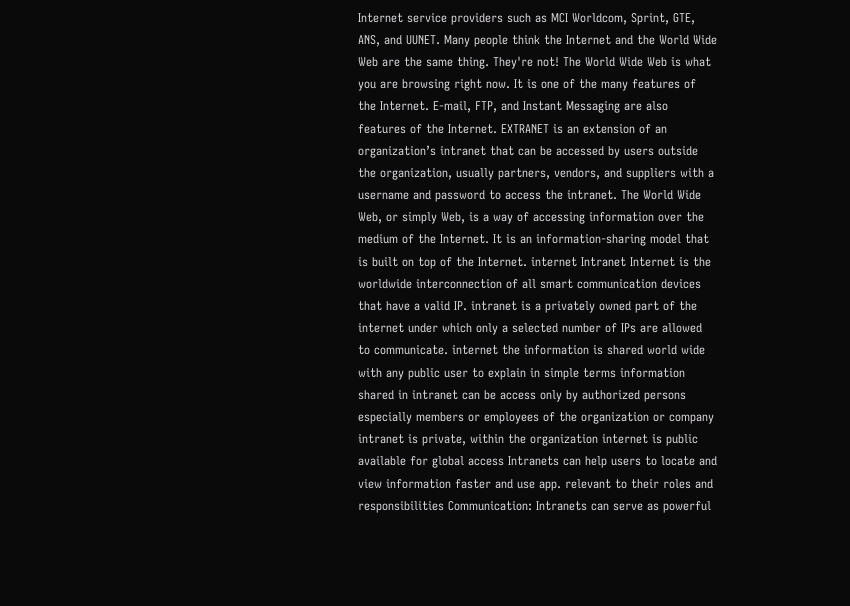Internet service providers such as MCI Worldcom, Sprint, GTE, ANS, and UUNET. Many people think the Internet and the World Wide Web are the same thing. They're not! The World Wide Web is what you are browsing right now. It is one of the many features of the Internet. E-mail, FTP, and Instant Messaging are also features of the Internet. EXTRANET is an extension of an organization’s intranet that can be accessed by users outside the organization, usually partners, vendors, and suppliers with a username and password to access the intranet. The World Wide Web, or simply Web, is a way of accessing information over the medium of the Internet. It is an information-sharing model that is built on top of the Internet. internet Intranet Internet is the worldwide interconnection of all smart communication devices that have a valid IP. intranet is a privately owned part of the internet under which only a selected number of IPs are allowed to communicate. internet the information is shared world wide with any public user to explain in simple terms information shared in intranet can be access only by authorized persons especially members or employees of the organization or company intranet is private, within the organization internet is public available for global access Intranets can help users to locate and view information faster and use app. relevant to their roles and responsibilities Communication: Intranets can serve as powerful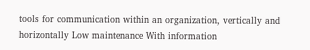tools for communication within an organization, vertically and horizontally Low maintenance With information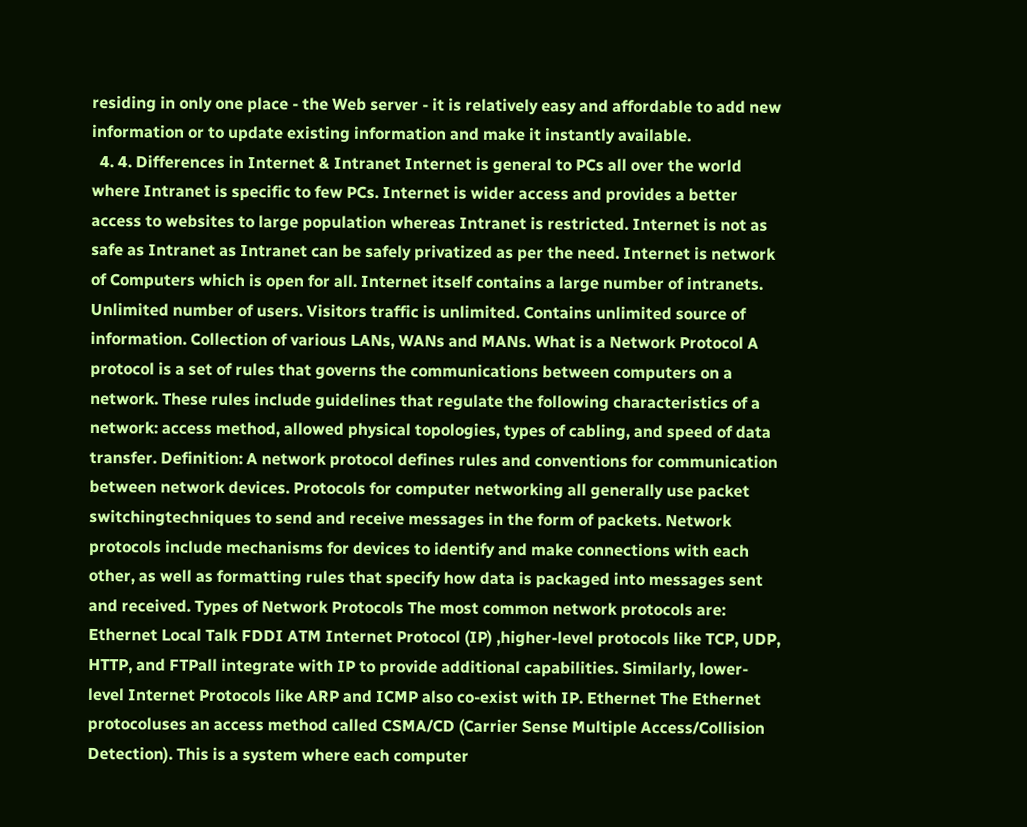residing in only one place - the Web server - it is relatively easy and affordable to add new information or to update existing information and make it instantly available.
  4. 4. Differences in Internet & Intranet Internet is general to PCs all over the world where Intranet is specific to few PCs. Internet is wider access and provides a better access to websites to large population whereas Intranet is restricted. Internet is not as safe as Intranet as Intranet can be safely privatized as per the need. Internet is network of Computers which is open for all. Internet itself contains a large number of intranets. Unlimited number of users. Visitors traffic is unlimited. Contains unlimited source of information. Collection of various LANs, WANs and MANs. What is a Network Protocol A protocol is a set of rules that governs the communications between computers on a network. These rules include guidelines that regulate the following characteristics of a network: access method, allowed physical topologies, types of cabling, and speed of data transfer. Definition: A network protocol defines rules and conventions for communication between network devices. Protocols for computer networking all generally use packet switchingtechniques to send and receive messages in the form of packets. Network protocols include mechanisms for devices to identify and make connections with each other, as well as formatting rules that specify how data is packaged into messages sent and received. Types of Network Protocols The most common network protocols are: Ethernet Local Talk FDDI ATM Internet Protocol (IP) ,higher-level protocols like TCP, UDP, HTTP, and FTPall integrate with IP to provide additional capabilities. Similarly, lower-level Internet Protocols like ARP and ICMP also co-exist with IP. Ethernet The Ethernet protocoluses an access method called CSMA/CD (Carrier Sense Multiple Access/Collision Detection). This is a system where each computer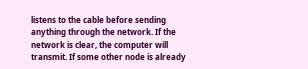listens to the cable before sending anything through the network. If the network is clear, the computer will transmit. If some other node is already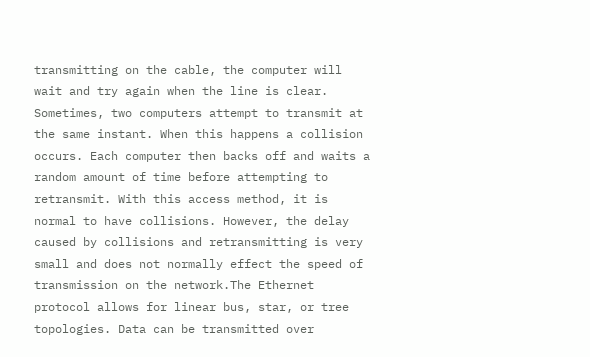transmitting on the cable, the computer will wait and try again when the line is clear. Sometimes, two computers attempt to transmit at the same instant. When this happens a collision occurs. Each computer then backs off and waits a random amount of time before attempting to retransmit. With this access method, it is normal to have collisions. However, the delay caused by collisions and retransmitting is very small and does not normally effect the speed of transmission on the network.The Ethernet protocol allows for linear bus, star, or tree topologies. Data can be transmitted over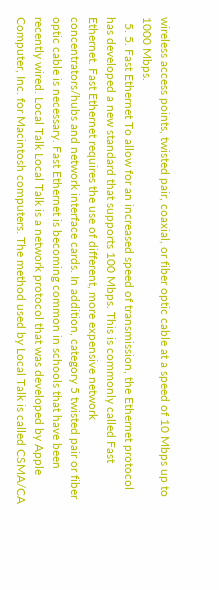wireless access points, twisted pair, coaxial, or fiber optic cable at a speed of 10 Mbps up to 1000 Mbps.
  5. 5. Fast Ethernet To allow for an increased speed of transmission, the Ethernet protocol has developed a new standard that supports 100 Mbps. This is commonly called Fast Ethernet. Fast Ethernet requires the use of different, more expensive network concentrators/hubs and network interface cards. In addition, category 5 twisted pair or fiber optic cable is necessary. Fast Ethernet is becoming common in schools that have been recently wired. Local Talk Local Talk is a network protocol that was developed by Apple Computer, Inc. for Macintosh computers. The method used by Local Talk is called CSMA/CA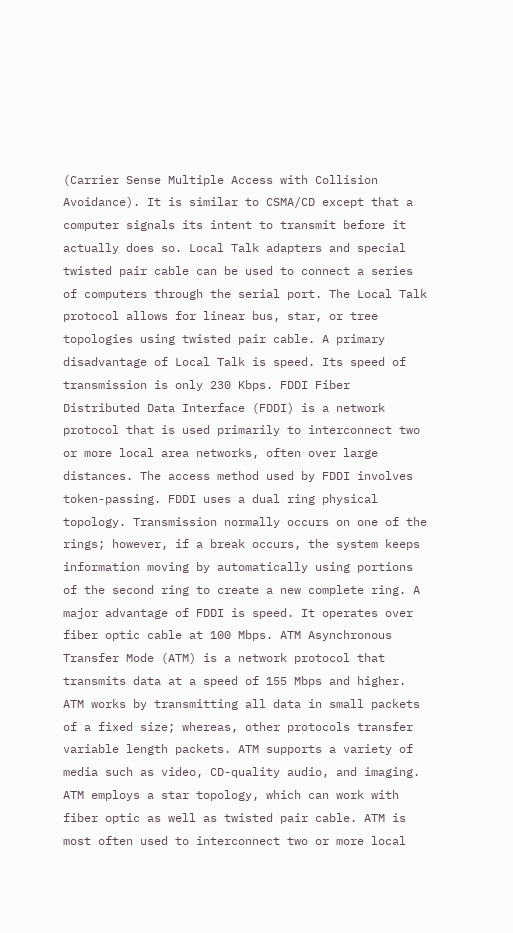(Carrier Sense Multiple Access with Collision Avoidance). It is similar to CSMA/CD except that a computer signals its intent to transmit before it actually does so. Local Talk adapters and special twisted pair cable can be used to connect a series of computers through the serial port. The Local Talk protocol allows for linear bus, star, or tree topologies using twisted pair cable. A primary disadvantage of Local Talk is speed. Its speed of transmission is only 230 Kbps. FDDI Fiber Distributed Data Interface (FDDI) is a network protocol that is used primarily to interconnect two or more local area networks, often over large distances. The access method used by FDDI involves token-passing. FDDI uses a dual ring physical topology. Transmission normally occurs on one of the rings; however, if a break occurs, the system keeps information moving by automatically using portions of the second ring to create a new complete ring. A major advantage of FDDI is speed. It operates over fiber optic cable at 100 Mbps. ATM Asynchronous Transfer Mode (ATM) is a network protocol that transmits data at a speed of 155 Mbps and higher. ATM works by transmitting all data in small packets of a fixed size; whereas, other protocols transfer variable length packets. ATM supports a variety of media such as video, CD-quality audio, and imaging. ATM employs a star topology, which can work with fiber optic as well as twisted pair cable. ATM is most often used to interconnect two or more local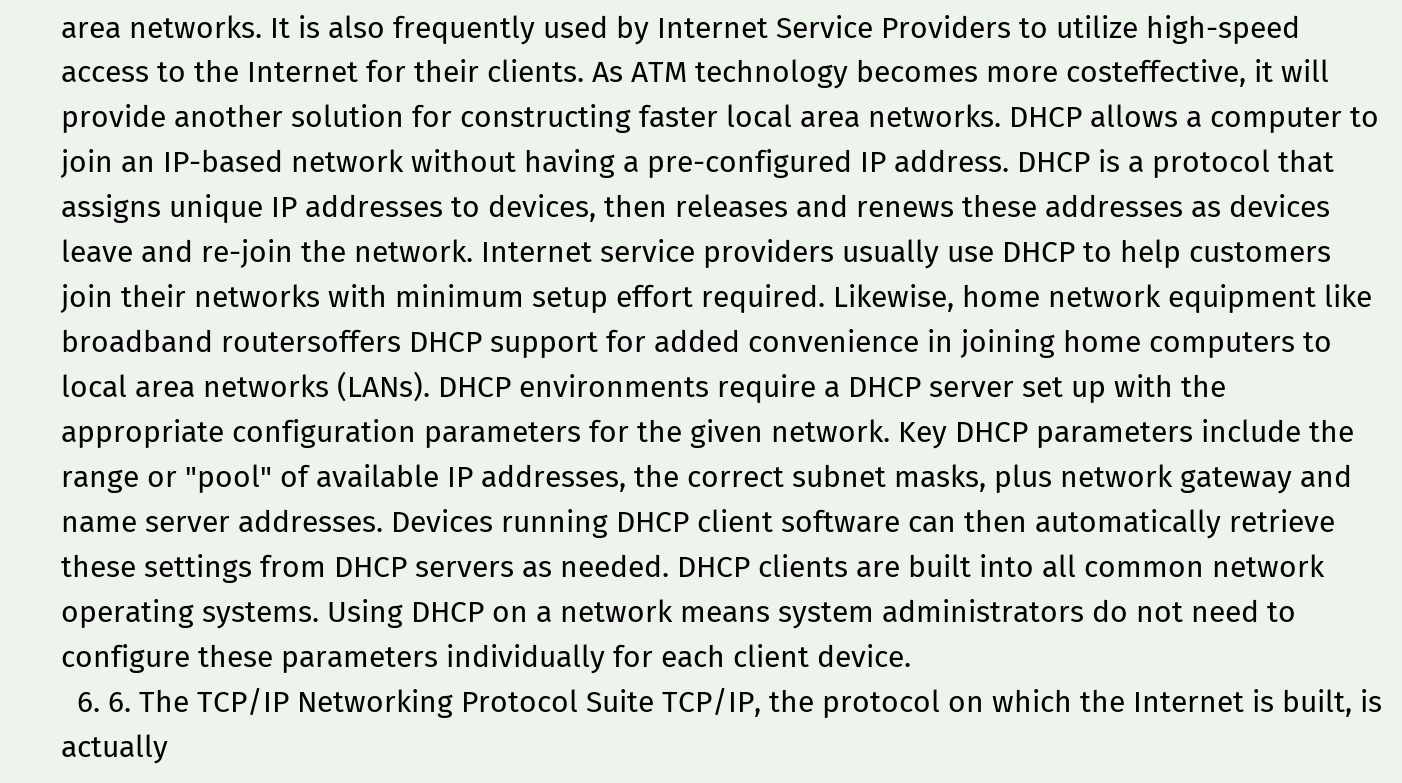area networks. It is also frequently used by Internet Service Providers to utilize high-speed access to the Internet for their clients. As ATM technology becomes more costeffective, it will provide another solution for constructing faster local area networks. DHCP allows a computer to join an IP-based network without having a pre-configured IP address. DHCP is a protocol that assigns unique IP addresses to devices, then releases and renews these addresses as devices leave and re-join the network. Internet service providers usually use DHCP to help customers join their networks with minimum setup effort required. Likewise, home network equipment like broadband routersoffers DHCP support for added convenience in joining home computers to local area networks (LANs). DHCP environments require a DHCP server set up with the appropriate configuration parameters for the given network. Key DHCP parameters include the range or "pool" of available IP addresses, the correct subnet masks, plus network gateway and name server addresses. Devices running DHCP client software can then automatically retrieve these settings from DHCP servers as needed. DHCP clients are built into all common network operating systems. Using DHCP on a network means system administrators do not need to configure these parameters individually for each client device.
  6. 6. The TCP/IP Networking Protocol Suite TCP/IP, the protocol on which the Internet is built, is actually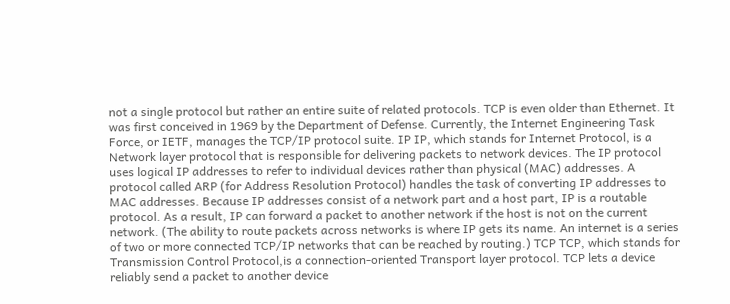not a single protocol but rather an entire suite of related protocols. TCP is even older than Ethernet. It was first conceived in 1969 by the Department of Defense. Currently, the Internet Engineering Task Force, or IETF, manages the TCP/IP protocol suite. IP IP, which stands for Internet Protocol, is a Network layer protocol that is responsible for delivering packets to network devices. The IP protocol uses logical IP addresses to refer to individual devices rather than physical (MAC) addresses. A protocol called ARP (for Address Resolution Protocol) handles the task of converting IP addresses to MAC addresses. Because IP addresses consist of a network part and a host part, IP is a routable protocol. As a result, IP can forward a packet to another network if the host is not on the current network. (The ability to route packets across networks is where IP gets its name. An internet is a series of two or more connected TCP/IP networks that can be reached by routing.) TCP TCP, which stands for Transmission Control Protocol,is a connection-oriented Transport layer protocol. TCP lets a device reliably send a packet to another device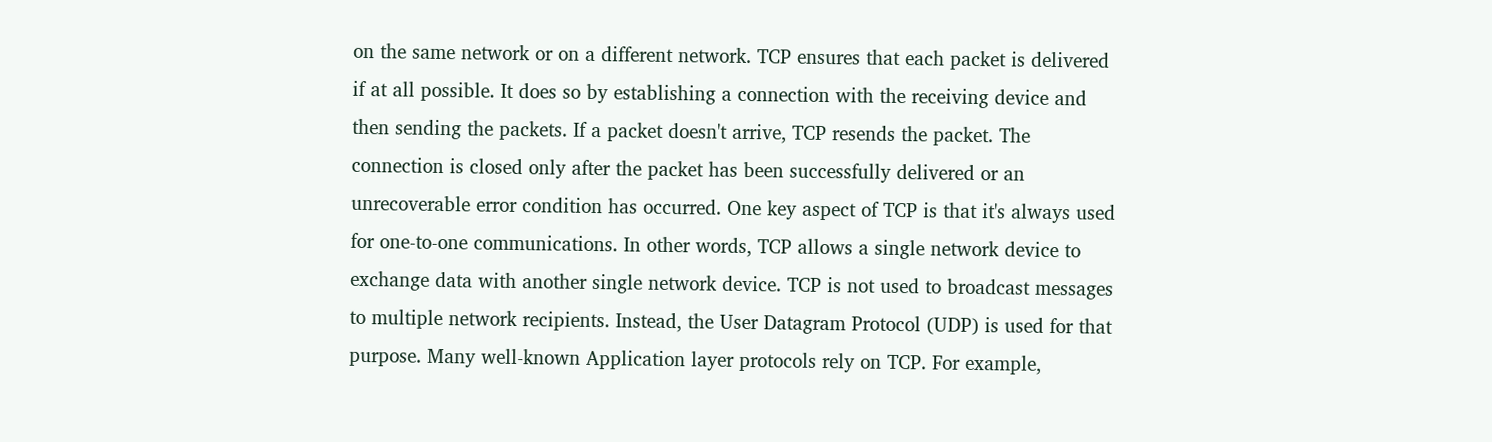on the same network or on a different network. TCP ensures that each packet is delivered if at all possible. It does so by establishing a connection with the receiving device and then sending the packets. If a packet doesn't arrive, TCP resends the packet. The connection is closed only after the packet has been successfully delivered or an unrecoverable error condition has occurred. One key aspect of TCP is that it's always used for one-to-one communications. In other words, TCP allows a single network device to exchange data with another single network device. TCP is not used to broadcast messages to multiple network recipients. Instead, the User Datagram Protocol (UDP) is used for that purpose. Many well-known Application layer protocols rely on TCP. For example,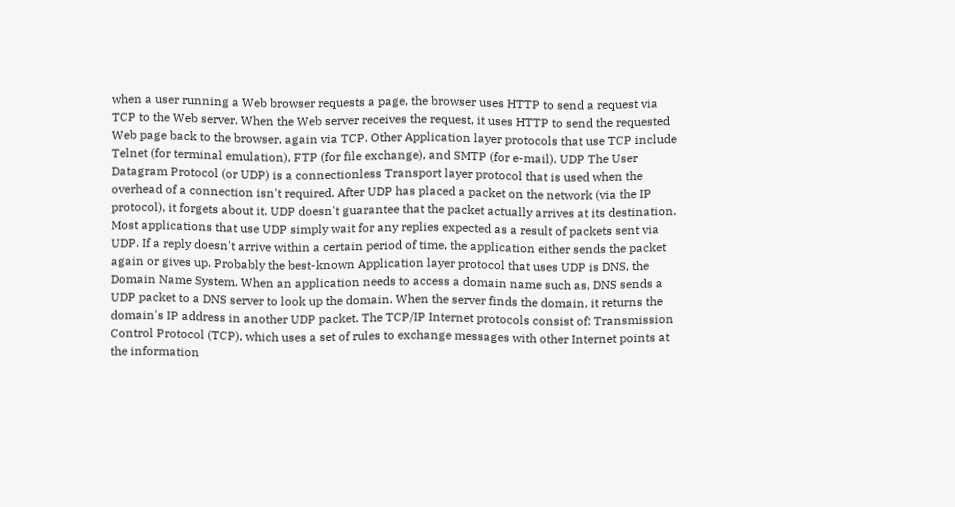when a user running a Web browser requests a page, the browser uses HTTP to send a request via TCP to the Web server. When the Web server receives the request, it uses HTTP to send the requested Web page back to the browser, again via TCP. Other Application layer protocols that use TCP include Telnet (for terminal emulation), FTP (for file exchange), and SMTP (for e-mail). UDP The User Datagram Protocol (or UDP) is a connectionless Transport layer protocol that is used when the overhead of a connection isn't required. After UDP has placed a packet on the network (via the IP protocol), it forgets about it. UDP doesn't guarantee that the packet actually arrives at its destination. Most applications that use UDP simply wait for any replies expected as a result of packets sent via UDP. If a reply doesn't arrive within a certain period of time, the application either sends the packet again or gives up. Probably the best-known Application layer protocol that uses UDP is DNS, the Domain Name System. When an application needs to access a domain name such as, DNS sends a UDP packet to a DNS server to look up the domain. When the server finds the domain, it returns the domain's IP address in another UDP packet. The TCP/IP Internet protocols consist of: Transmission Control Protocol (TCP), which uses a set of rules to exchange messages with other Internet points at the information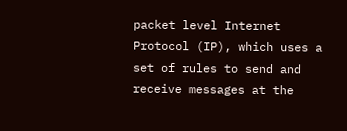packet level Internet Protocol (IP), which uses a set of rules to send and receive messages at the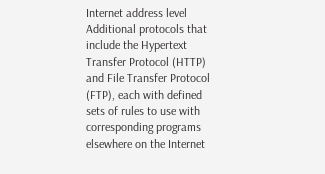Internet address level Additional protocols that include the Hypertext Transfer Protocol (HTTP) and File Transfer Protocol (FTP), each with defined sets of rules to use with corresponding programs elsewhere on the Internet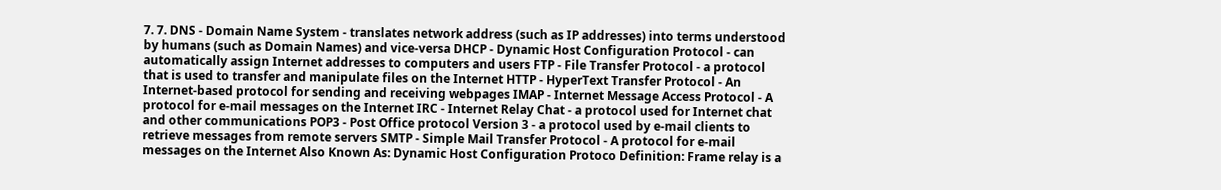7. 7. DNS - Domain Name System - translates network address (such as IP addresses) into terms understood by humans (such as Domain Names) and vice-versa DHCP - Dynamic Host Configuration Protocol - can automatically assign Internet addresses to computers and users FTP - File Transfer Protocol - a protocol that is used to transfer and manipulate files on the Internet HTTP - HyperText Transfer Protocol - An Internet-based protocol for sending and receiving webpages IMAP - Internet Message Access Protocol - A protocol for e-mail messages on the Internet IRC - Internet Relay Chat - a protocol used for Internet chat and other communications POP3 - Post Office protocol Version 3 - a protocol used by e-mail clients to retrieve messages from remote servers SMTP - Simple Mail Transfer Protocol - A protocol for e-mail messages on the Internet Also Known As: Dynamic Host Configuration Protoco Definition: Frame relay is a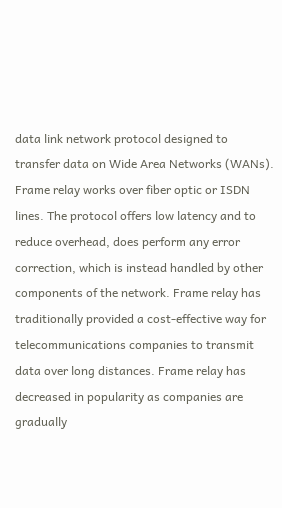data link network protocol designed to transfer data on Wide Area Networks (WANs). Frame relay works over fiber optic or ISDN lines. The protocol offers low latency and to reduce overhead, does perform any error correction, which is instead handled by other components of the network. Frame relay has traditionally provided a cost-effective way for telecommunications companies to transmit data over long distances. Frame relay has decreased in popularity as companies are gradually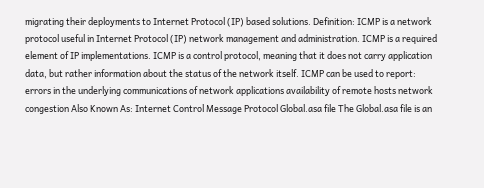migrating their deployments to Internet Protocol (IP) based solutions. Definition: ICMP is a network protocol useful in Internet Protocol (IP) network management and administration. ICMP is a required element of IP implementations. ICMP is a control protocol, meaning that it does not carry application data, but rather information about the status of the network itself. ICMP can be used to report: errors in the underlying communications of network applications availability of remote hosts network congestion Also Known As: Internet Control Message Protocol Global.asa file The Global.asa file is an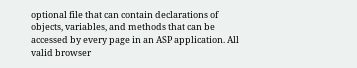optional file that can contain declarations of objects, variables, and methods that can be accessed by every page in an ASP application. All valid browser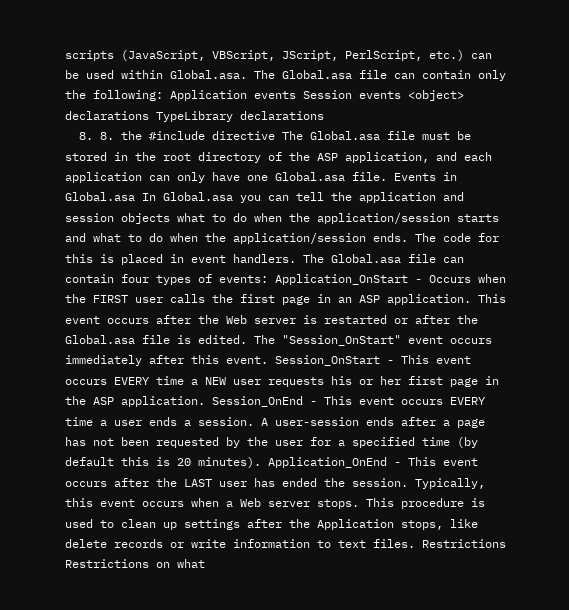scripts (JavaScript, VBScript, JScript, PerlScript, etc.) can be used within Global.asa. The Global.asa file can contain only the following: Application events Session events <object> declarations TypeLibrary declarations
  8. 8. the #include directive The Global.asa file must be stored in the root directory of the ASP application, and each application can only have one Global.asa file. Events in Global.asa In Global.asa you can tell the application and session objects what to do when the application/session starts and what to do when the application/session ends. The code for this is placed in event handlers. The Global.asa file can contain four types of events: Application_OnStart - Occurs when the FIRST user calls the first page in an ASP application. This event occurs after the Web server is restarted or after the Global.asa file is edited. The "Session_OnStart" event occurs immediately after this event. Session_OnStart - This event occurs EVERY time a NEW user requests his or her first page in the ASP application. Session_OnEnd - This event occurs EVERY time a user ends a session. A user-session ends after a page has not been requested by the user for a specified time (by default this is 20 minutes). Application_OnEnd - This event occurs after the LAST user has ended the session. Typically, this event occurs when a Web server stops. This procedure is used to clean up settings after the Application stops, like delete records or write information to text files. Restrictions Restrictions on what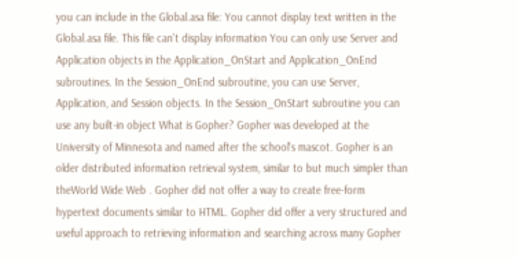you can include in the Global.asa file: You cannot display text written in the Global.asa file. This file can't display information You can only use Server and Application objects in the Application_OnStart and Application_OnEnd subroutines. In the Session_OnEnd subroutine, you can use Server, Application, and Session objects. In the Session_OnStart subroutine you can use any built-in object What is Gopher? Gopher was developed at the University of Minnesota and named after the school's mascot. Gopher is an older distributed information retrieval system, similar to but much simpler than theWorld Wide Web . Gopher did not offer a way to create free-form hypertext documents similar to HTML. Gopher did offer a very structured and useful approach to retrieving information and searching across many Gopher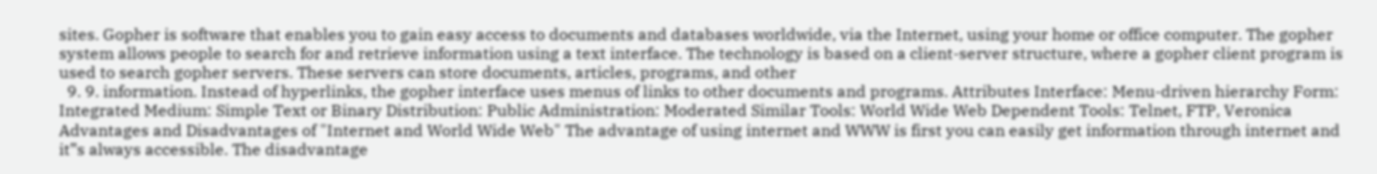sites. Gopher is software that enables you to gain easy access to documents and databases worldwide, via the Internet, using your home or office computer. The gopher system allows people to search for and retrieve information using a text interface. The technology is based on a client-server structure, where a gopher client program is used to search gopher servers. These servers can store documents, articles, programs, and other
  9. 9. information. Instead of hyperlinks, the gopher interface uses menus of links to other documents and programs. Attributes Interface: Menu-driven hierarchy Form: Integrated Medium: Simple Text or Binary Distribution: Public Administration: Moderated Similar Tools: World Wide Web Dependent Tools: Telnet, FTP, Veronica Advantages and Disadvantages of "Internet and World Wide Web" The advantage of using internet and WWW is first you can easily get information through internet and it‟s always accessible. The disadvantage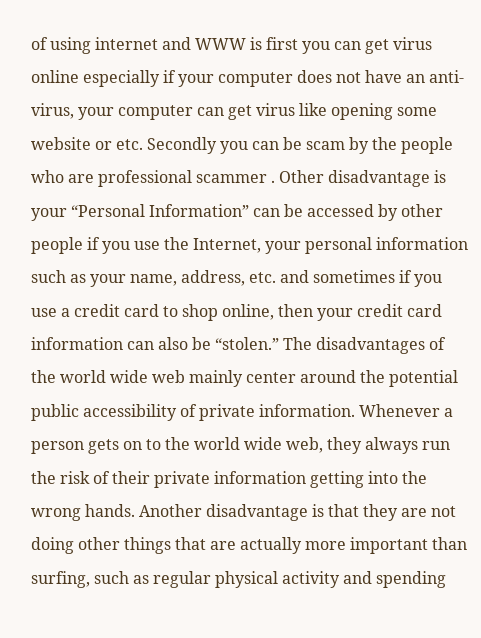of using internet and WWW is first you can get virus online especially if your computer does not have an anti-virus, your computer can get virus like opening some website or etc. Secondly you can be scam by the people who are professional scammer . Other disadvantage is your “Personal Information” can be accessed by other people if you use the Internet, your personal information such as your name, address, etc. and sometimes if you use a credit card to shop online, then your credit card information can also be “stolen.” The disadvantages of the world wide web mainly center around the potential public accessibility of private information. Whenever a person gets on to the world wide web, they always run the risk of their private information getting into the wrong hands. Another disadvantage is that they are not doing other things that are actually more important than surfing, such as regular physical activity and spending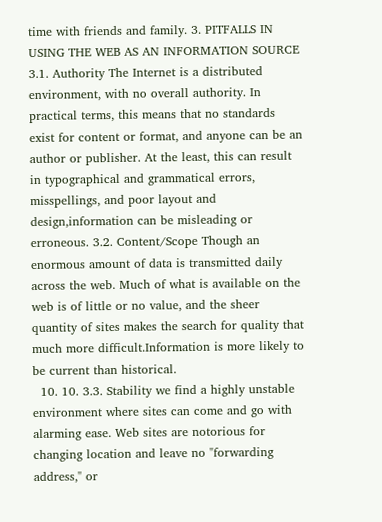time with friends and family. 3. PITFALLS IN USING THE WEB AS AN INFORMATION SOURCE 3.1. Authority The Internet is a distributed environment, with no overall authority. In practical terms, this means that no standards exist for content or format, and anyone can be an author or publisher. At the least, this can result in typographical and grammatical errors, misspellings, and poor layout and design,information can be misleading or erroneous. 3.2. Content/Scope Though an enormous amount of data is transmitted daily across the web. Much of what is available on the web is of little or no value, and the sheer quantity of sites makes the search for quality that much more difficult.Information is more likely to be current than historical.
  10. 10. 3.3. Stability we find a highly unstable environment where sites can come and go with alarming ease. Web sites are notorious for changing location and leave no "forwarding address," or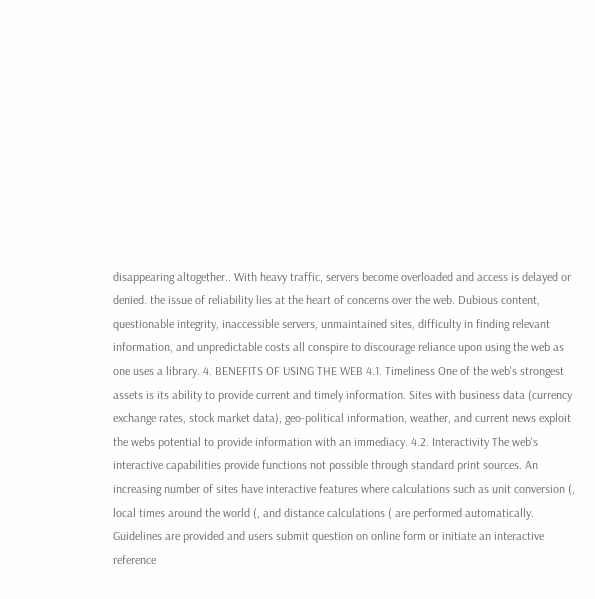disappearing altogether.. With heavy traffic, servers become overloaded and access is delayed or denied. the issue of reliability lies at the heart of concerns over the web. Dubious content, questionable integrity, inaccessible servers, unmaintained sites, difficulty in finding relevant information, and unpredictable costs all conspire to discourage reliance upon using the web as one uses a library. 4. BENEFITS OF USING THE WEB 4.1. Timeliness One of the web's strongest assets is its ability to provide current and timely information. Sites with business data (currency exchange rates, stock market data), geo-political information, weather, and current news exploit the webs potential to provide information with an immediacy. 4.2. Interactivity The web's interactive capabilities provide functions not possible through standard print sources. An increasing number of sites have interactive features where calculations such as unit conversion (, local times around the world (, and distance calculations ( are performed automatically. Guidelines are provided and users submit question on online form or initiate an interactive reference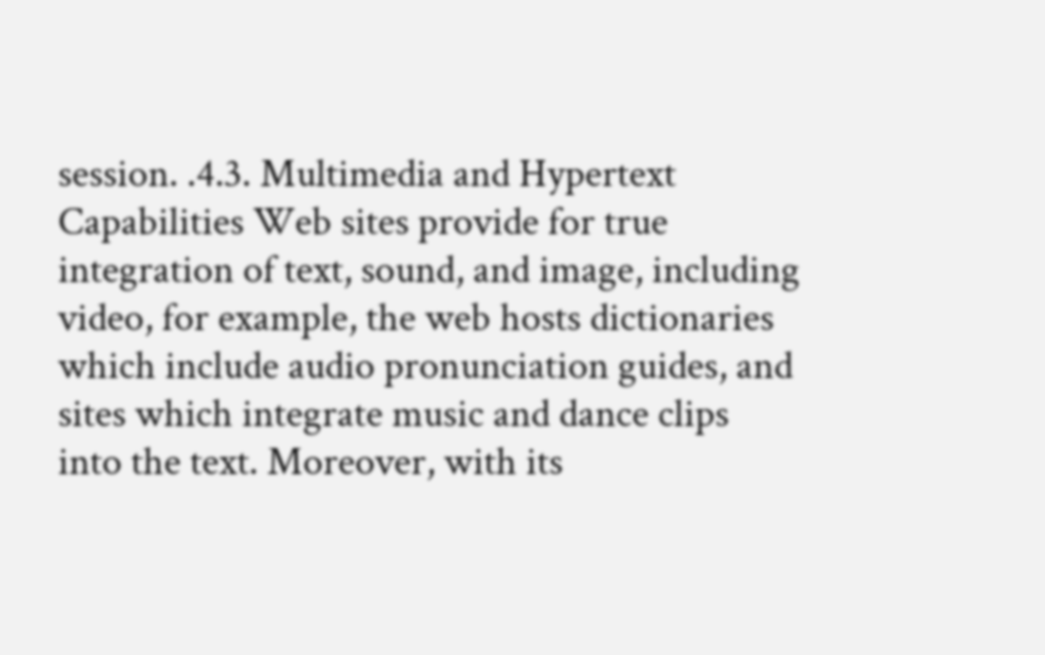session. .4.3. Multimedia and Hypertext Capabilities Web sites provide for true integration of text, sound, and image, including video, for example, the web hosts dictionaries which include audio pronunciation guides, and sites which integrate music and dance clips into the text. Moreover, with its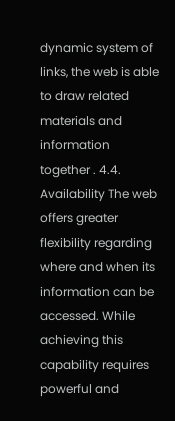dynamic system of links, the web is able to draw related materials and information together . 4.4. Availability The web offers greater flexibility regarding where and when its information can be accessed. While achieving this capability requires powerful and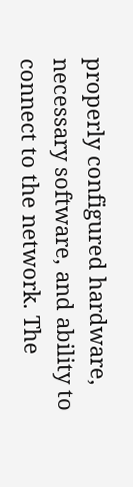properly configured hardware, necessary software, and ability to connect to the network. The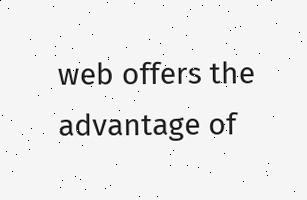web offers the advantage of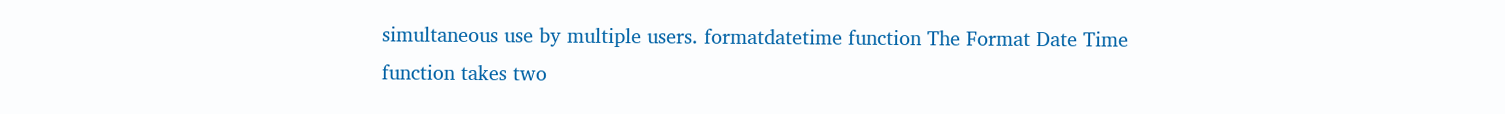simultaneous use by multiple users. formatdatetime function The Format Date Time function takes two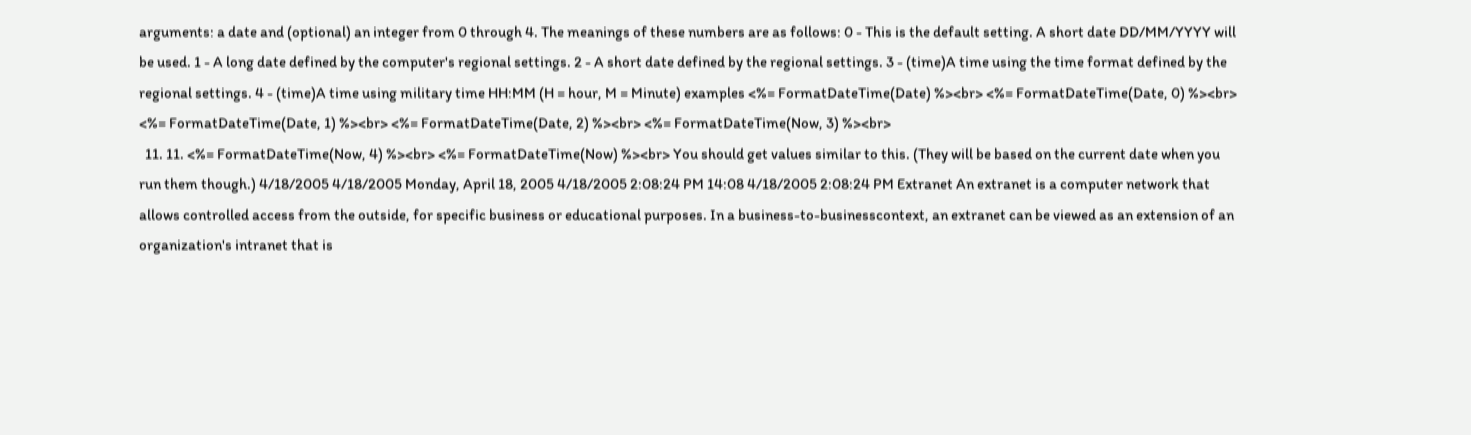arguments: a date and (optional) an integer from 0 through 4. The meanings of these numbers are as follows: 0 - This is the default setting. A short date DD/MM/YYYY will be used. 1 - A long date defined by the computer's regional settings. 2 - A short date defined by the regional settings. 3 - (time)A time using the time format defined by the regional settings. 4 - (time)A time using military time HH:MM (H = hour, M = Minute) examples <%= FormatDateTime(Date) %><br> <%= FormatDateTime(Date, 0) %><br> <%= FormatDateTime(Date, 1) %><br> <%= FormatDateTime(Date, 2) %><br> <%= FormatDateTime(Now, 3) %><br>
  11. 11. <%= FormatDateTime(Now, 4) %><br> <%= FormatDateTime(Now) %><br> You should get values similar to this. (They will be based on the current date when you run them though.) 4/18/2005 4/18/2005 Monday, April 18, 2005 4/18/2005 2:08:24 PM 14:08 4/18/2005 2:08:24 PM Extranet An extranet is a computer network that allows controlled access from the outside, for specific business or educational purposes. In a business-to-businesscontext, an extranet can be viewed as an extension of an organization's intranet that is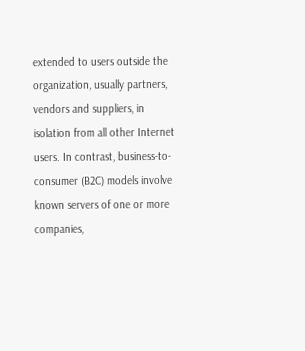extended to users outside the organization, usually partners, vendors and suppliers, in isolation from all other Internet users. In contrast, business-to-consumer (B2C) models involve known servers of one or more companies,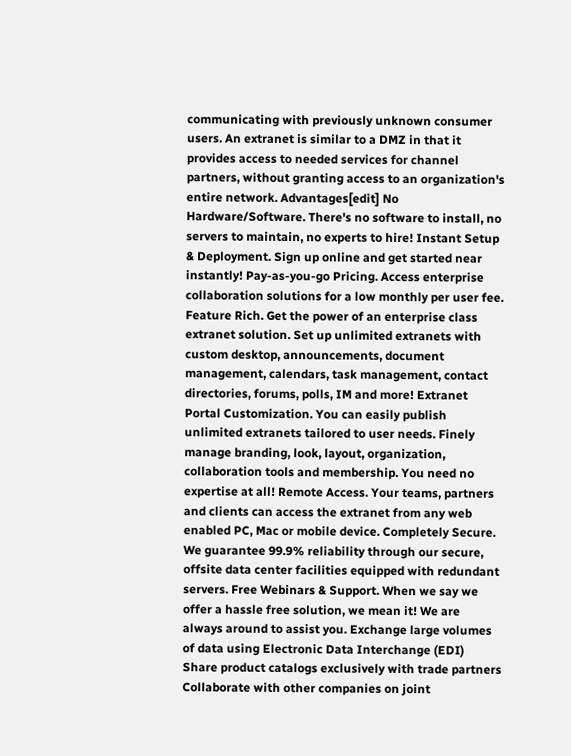communicating with previously unknown consumer users. An extranet is similar to a DMZ in that it provides access to needed services for channel partners, without granting access to an organization's entire network. Advantages[edit] No Hardware/Software. There's no software to install, no servers to maintain, no experts to hire! Instant Setup & Deployment. Sign up online and get started near instantly! Pay-as-you-go Pricing. Access enterprise collaboration solutions for a low monthly per user fee. Feature Rich. Get the power of an enterprise class extranet solution. Set up unlimited extranets with custom desktop, announcements, document management, calendars, task management, contact directories, forums, polls, IM and more! Extranet Portal Customization. You can easily publish unlimited extranets tailored to user needs. Finely manage branding, look, layout, organization, collaboration tools and membership. You need no expertise at all! Remote Access. Your teams, partners and clients can access the extranet from any web enabled PC, Mac or mobile device. Completely Secure. We guarantee 99.9% reliability through our secure, offsite data center facilities equipped with redundant servers. Free Webinars & Support. When we say we offer a hassle free solution, we mean it! We are always around to assist you. Exchange large volumes of data using Electronic Data Interchange (EDI) Share product catalogs exclusively with trade partners Collaborate with other companies on joint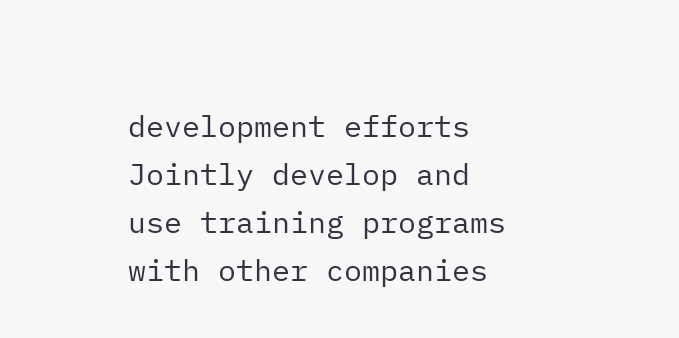development efforts Jointly develop and use training programs with other companies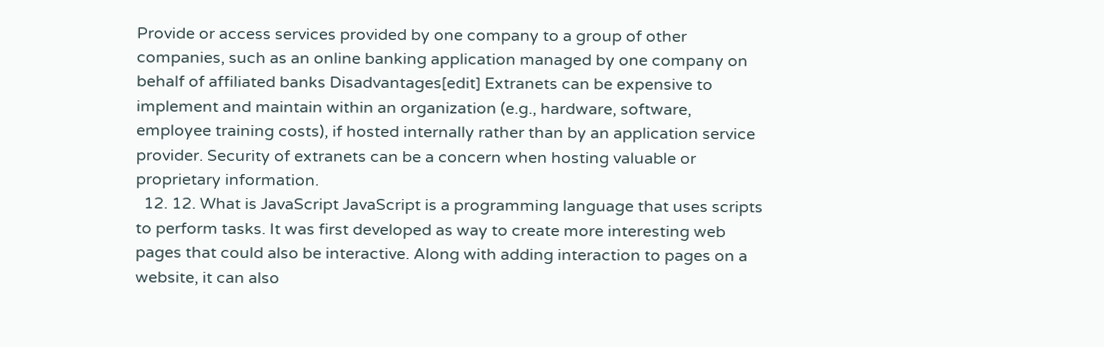Provide or access services provided by one company to a group of other companies, such as an online banking application managed by one company on behalf of affiliated banks Disadvantages[edit] Extranets can be expensive to implement and maintain within an organization (e.g., hardware, software, employee training costs), if hosted internally rather than by an application service provider. Security of extranets can be a concern when hosting valuable or proprietary information.
  12. 12. What is JavaScript JavaScript is a programming language that uses scripts to perform tasks. It was first developed as way to create more interesting web pages that could also be interactive. Along with adding interaction to pages on a website, it can also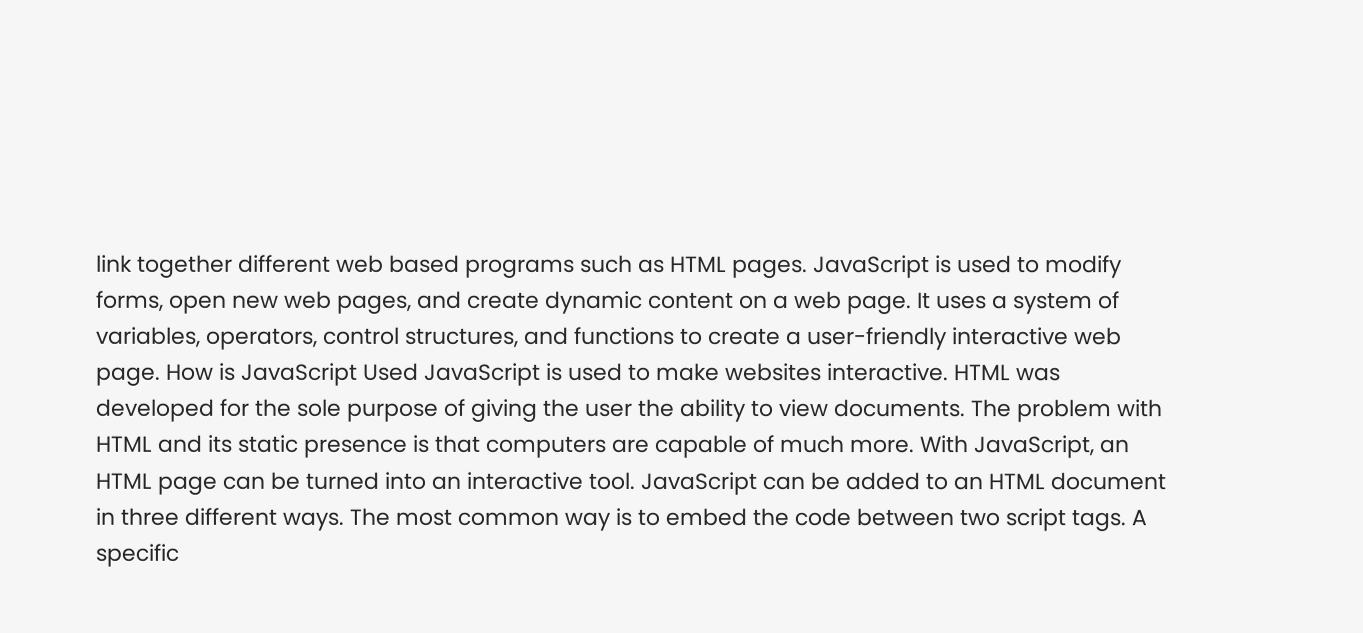link together different web based programs such as HTML pages. JavaScript is used to modify forms, open new web pages, and create dynamic content on a web page. It uses a system of variables, operators, control structures, and functions to create a user-friendly interactive web page. How is JavaScript Used JavaScript is used to make websites interactive. HTML was developed for the sole purpose of giving the user the ability to view documents. The problem with HTML and its static presence is that computers are capable of much more. With JavaScript, an HTML page can be turned into an interactive tool. JavaScript can be added to an HTML document in three different ways. The most common way is to embed the code between two script tags. A specific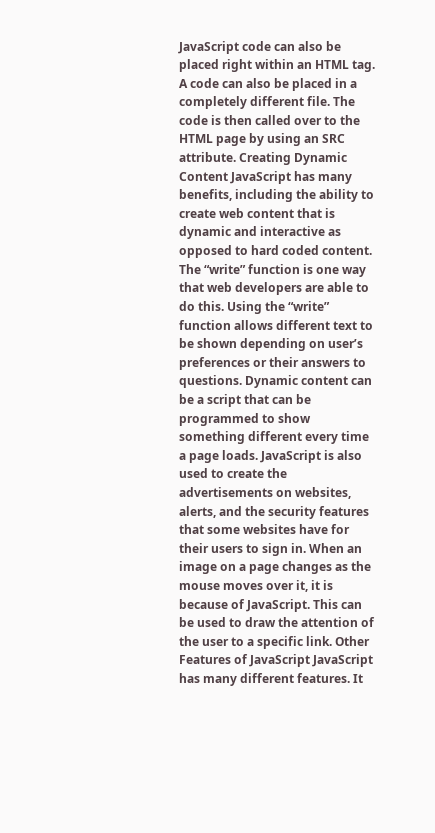JavaScript code can also be placed right within an HTML tag. A code can also be placed in a completely different file. The code is then called over to the HTML page by using an SRC attribute. Creating Dynamic Content JavaScript has many benefits, including the ability to create web content that is dynamic and interactive as opposed to hard coded content. The “write” function is one way that web developers are able to do this. Using the “write” function allows different text to be shown depending on user’s preferences or their answers to questions. Dynamic content can be a script that can be programmed to show something different every time a page loads. JavaScript is also used to create the advertisements on websites, alerts, and the security features that some websites have for their users to sign in. When an image on a page changes as the mouse moves over it, it is because of JavaScript. This can be used to draw the attention of the user to a specific link. Other Features of JavaScript JavaScript has many different features. It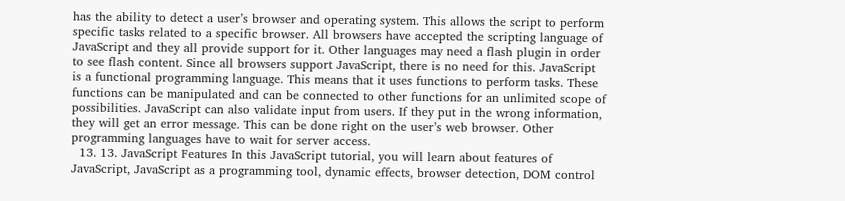has the ability to detect a user’s browser and operating system. This allows the script to perform specific tasks related to a specific browser. All browsers have accepted the scripting language of JavaScript and they all provide support for it. Other languages may need a flash plugin in order to see flash content. Since all browsers support JavaScript, there is no need for this. JavaScript is a functional programming language. This means that it uses functions to perform tasks. These functions can be manipulated and can be connected to other functions for an unlimited scope of possibilities. JavaScript can also validate input from users. If they put in the wrong information, they will get an error message. This can be done right on the user’s web browser. Other programming languages have to wait for server access.
  13. 13. JavaScript Features In this JavaScript tutorial, you will learn about features of JavaScript, JavaScript as a programming tool, dynamic effects, browser detection, DOM control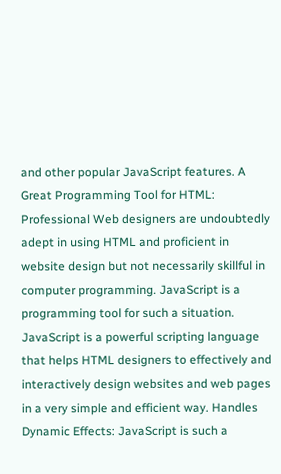and other popular JavaScript features. A Great Programming Tool for HTML: Professional Web designers are undoubtedly adept in using HTML and proficient in website design but not necessarily skillful in computer programming. JavaScript is a programming tool for such a situation. JavaScript is a powerful scripting language that helps HTML designers to effectively and interactively design websites and web pages in a very simple and efficient way. Handles Dynamic Effects: JavaScript is such a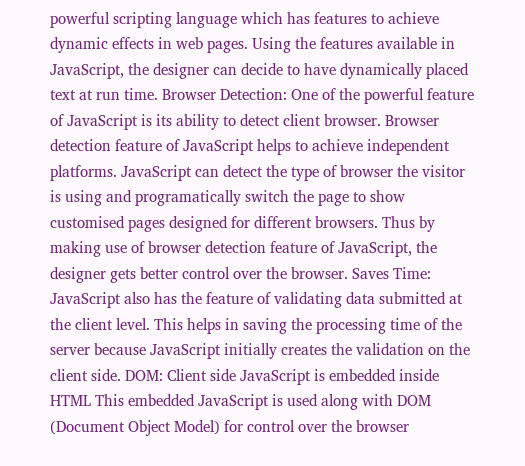powerful scripting language which has features to achieve dynamic effects in web pages. Using the features available in JavaScript, the designer can decide to have dynamically placed text at run time. Browser Detection: One of the powerful feature of JavaScript is its ability to detect client browser. Browser detection feature of JavaScript helps to achieve independent platforms. JavaScript can detect the type of browser the visitor is using and programatically switch the page to show customised pages designed for different browsers. Thus by making use of browser detection feature of JavaScript, the designer gets better control over the browser. Saves Time: JavaScript also has the feature of validating data submitted at the client level. This helps in saving the processing time of the server because JavaScript initially creates the validation on the client side. DOM: Client side JavaScript is embedded inside HTML This embedded JavaScript is used along with DOM (Document Object Model) for control over the browser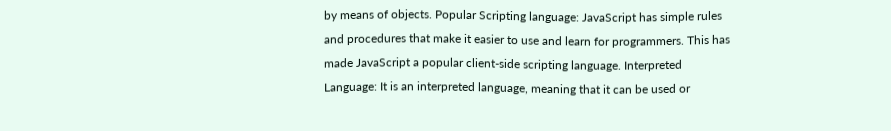by means of objects. Popular Scripting language: JavaScript has simple rules and procedures that make it easier to use and learn for programmers. This has made JavaScript a popular client-side scripting language. Interpreted Language: It is an interpreted language, meaning that it can be used or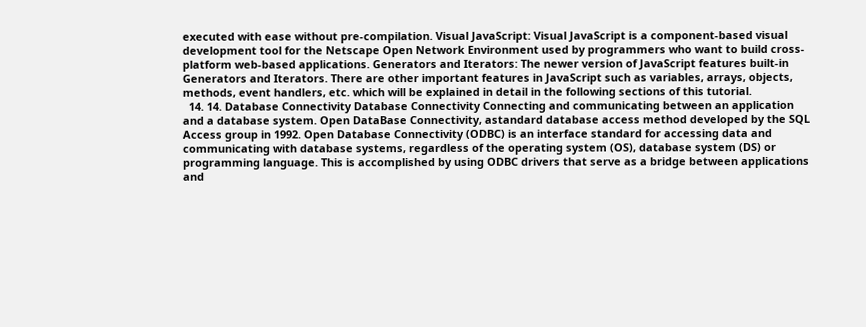executed with ease without pre-compilation. Visual JavaScript: Visual JavaScript is a component-based visual development tool for the Netscape Open Network Environment used by programmers who want to build cross-platform web-based applications. Generators and Iterators: The newer version of JavaScript features built-in Generators and Iterators. There are other important features in JavaScript such as variables, arrays, objects, methods, event handlers, etc. which will be explained in detail in the following sections of this tutorial.
  14. 14. Database Connectivity Database Connectivity Connecting and communicating between an application and a database system. Open DataBase Connectivity, astandard database access method developed by the SQL Access group in 1992. Open Database Connectivity (ODBC) is an interface standard for accessing data and communicating with database systems, regardless of the operating system (OS), database system (DS) or programming language. This is accomplished by using ODBC drivers that serve as a bridge between applications and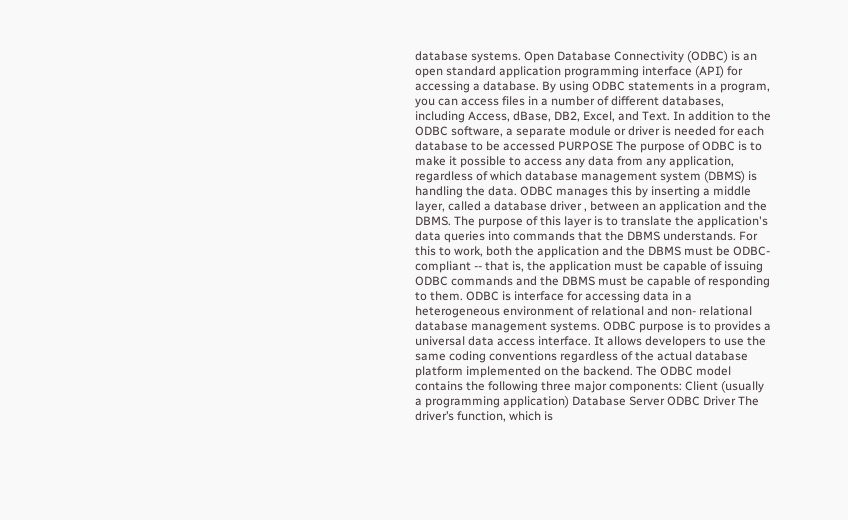database systems. Open Database Connectivity (ODBC) is an open standard application programming interface (API) for accessing a database. By using ODBC statements in a program, you can access files in a number of different databases, including Access, dBase, DB2, Excel, and Text. In addition to the ODBC software, a separate module or driver is needed for each database to be accessed PURPOSE The purpose of ODBC is to make it possible to access any data from any application, regardless of which database management system (DBMS) is handling the data. ODBC manages this by inserting a middle layer, called a database driver , between an application and the DBMS. The purpose of this layer is to translate the application's data queries into commands that the DBMS understands. For this to work, both the application and the DBMS must be ODBC-compliant -- that is, the application must be capable of issuing ODBC commands and the DBMS must be capable of responding to them. ODBC is interface for accessing data in a heterogeneous environment of relational and non- relational database management systems. ODBC purpose is to provides a universal data access interface. It allows developers to use the same coding conventions regardless of the actual database platform implemented on the backend. The ODBC model contains the following three major components: Client (usually a programming application) Database Server ODBC Driver The driver’s function, which is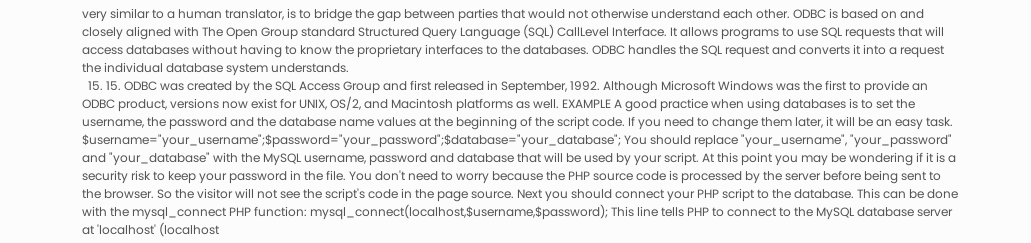very similar to a human translator, is to bridge the gap between parties that would not otherwise understand each other. ODBC is based on and closely aligned with The Open Group standard Structured Query Language (SQL) CallLevel Interface. It allows programs to use SQL requests that will access databases without having to know the proprietary interfaces to the databases. ODBC handles the SQL request and converts it into a request the individual database system understands.
  15. 15. ODBC was created by the SQL Access Group and first released in September, 1992. Although Microsoft Windows was the first to provide an ODBC product, versions now exist for UNIX, OS/2, and Macintosh platforms as well. EXAMPLE A good practice when using databases is to set the username, the password and the database name values at the beginning of the script code. If you need to change them later, it will be an easy task. $username="your_username";$password="your_password";$database="your_database"; You should replace "your_username", "your_password" and "your_database" with the MySQL username, password and database that will be used by your script. At this point you may be wondering if it is a security risk to keep your password in the file. You don't need to worry because the PHP source code is processed by the server before being sent to the browser. So the visitor will not see the script's code in the page source. Next you should connect your PHP script to the database. This can be done with the mysql_connect PHP function: mysql_connect(localhost,$username,$password); This line tells PHP to connect to the MySQL database server at 'localhost' (localhost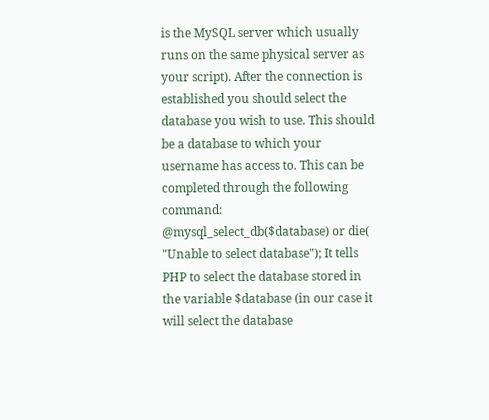is the MySQL server which usually runs on the same physical server as your script). After the connection is established you should select the database you wish to use. This should be a database to which your username has access to. This can be completed through the following command: @mysql_select_db($database) or die( "Unable to select database"); It tells PHP to select the database stored in the variable $database (in our case it will select the database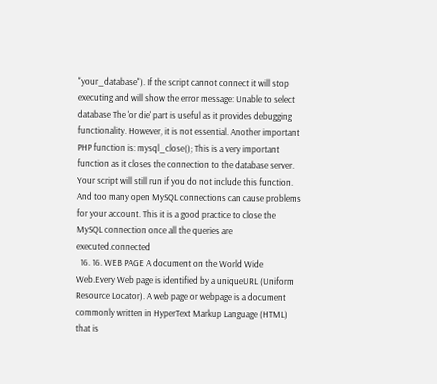"your_database"). If the script cannot connect it will stop executing and will show the error message: Unable to select database The 'or die' part is useful as it provides debugging functionality. However, it is not essential. Another important PHP function is: mysql_close(); This is a very important function as it closes the connection to the database server. Your script will still run if you do not include this function. And too many open MySQL connections can cause problems for your account. This it is a good practice to close the MySQL connection once all the queries are executed.connected
  16. 16. WEB PAGE A document on the World Wide Web.Every Web page is identified by a uniqueURL (Uniform Resource Locator). A web page or webpage is a document commonly written in HyperText Markup Language (HTML) that is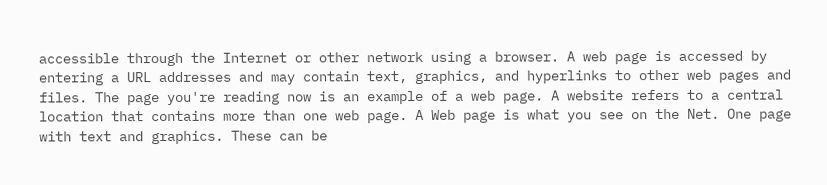accessible through the Internet or other network using a browser. A web page is accessed by entering a URL addresses and may contain text, graphics, and hyperlinks to other web pages and files. The page you're reading now is an example of a web page. A website refers to a central location that contains more than one web page. A Web page is what you see on the Net. One page with text and graphics. These can be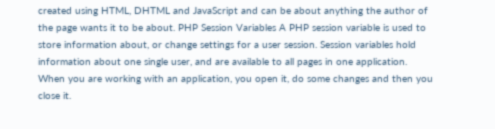created using HTML, DHTML and JavaScript and can be about anything the author of the page wants it to be about. PHP Session Variables A PHP session variable is used to store information about, or change settings for a user session. Session variables hold information about one single user, and are available to all pages in one application. When you are working with an application, you open it, do some changes and then you close it.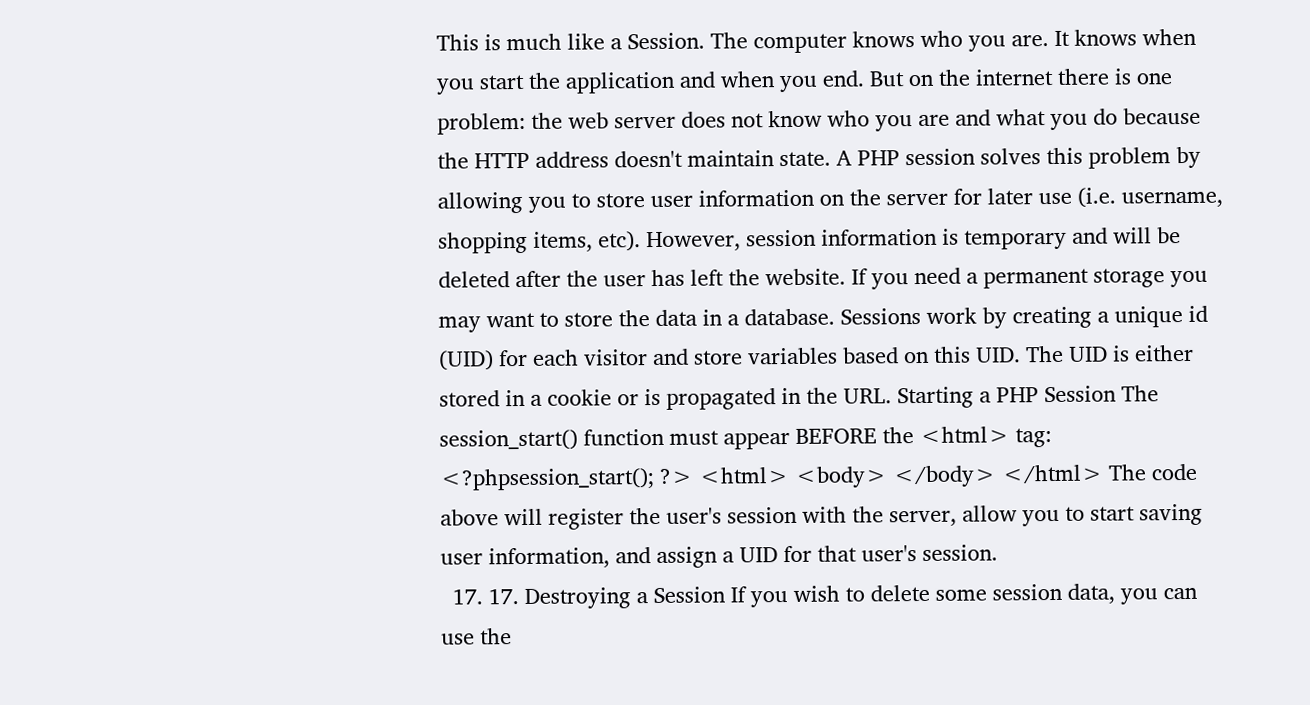This is much like a Session. The computer knows who you are. It knows when you start the application and when you end. But on the internet there is one problem: the web server does not know who you are and what you do because the HTTP address doesn't maintain state. A PHP session solves this problem by allowing you to store user information on the server for later use (i.e. username, shopping items, etc). However, session information is temporary and will be deleted after the user has left the website. If you need a permanent storage you may want to store the data in a database. Sessions work by creating a unique id (UID) for each visitor and store variables based on this UID. The UID is either stored in a cookie or is propagated in the URL. Starting a PHP Session The session_start() function must appear BEFORE the <html> tag: <?phpsession_start(); ?> <html> <body> </body> </html> The code above will register the user's session with the server, allow you to start saving user information, and assign a UID for that user's session.
  17. 17. Destroying a Session If you wish to delete some session data, you can use the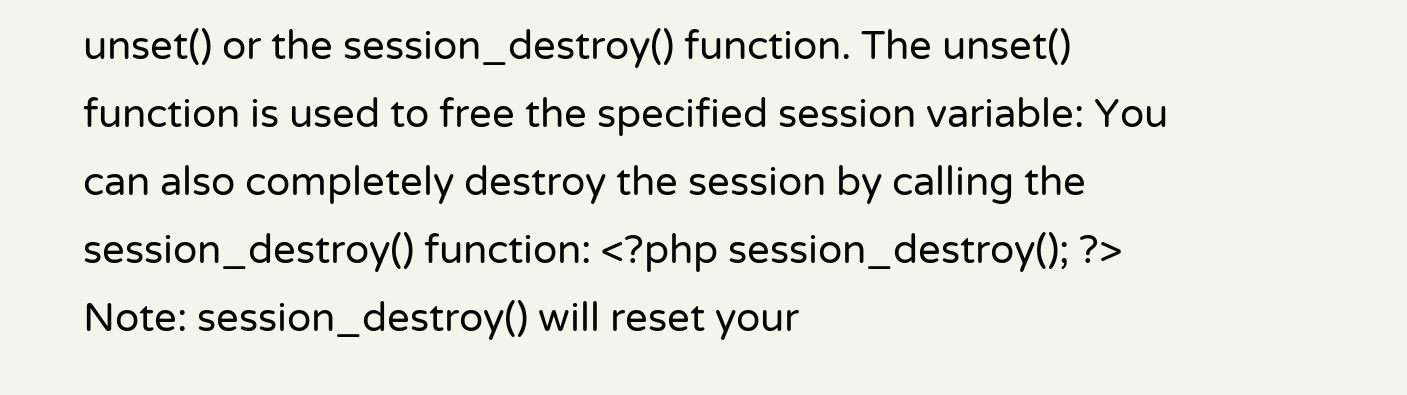unset() or the session_destroy() function. The unset() function is used to free the specified session variable: You can also completely destroy the session by calling the session_destroy() function: <?php session_destroy(); ?> Note: session_destroy() will reset your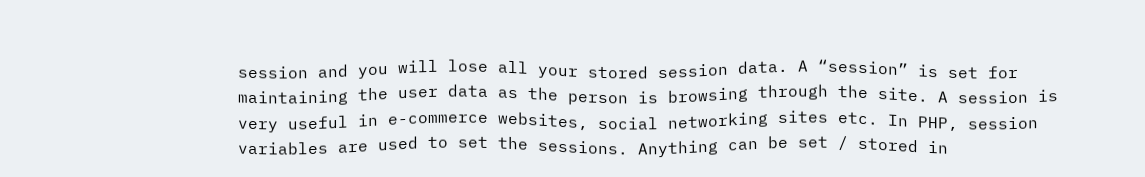session and you will lose all your stored session data. A “session” is set for maintaining the user data as the person is browsing through the site. A session is very useful in e-commerce websites, social networking sites etc. In PHP, session variables are used to set the sessions. Anything can be set / stored in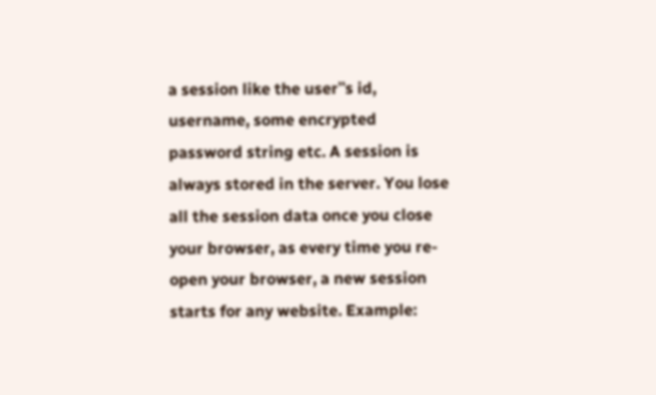a session like the user‟s id, username, some encrypted password string etc. A session is always stored in the server. You lose all the session data once you close your browser, as every time you re-open your browser, a new session starts for any website. Example: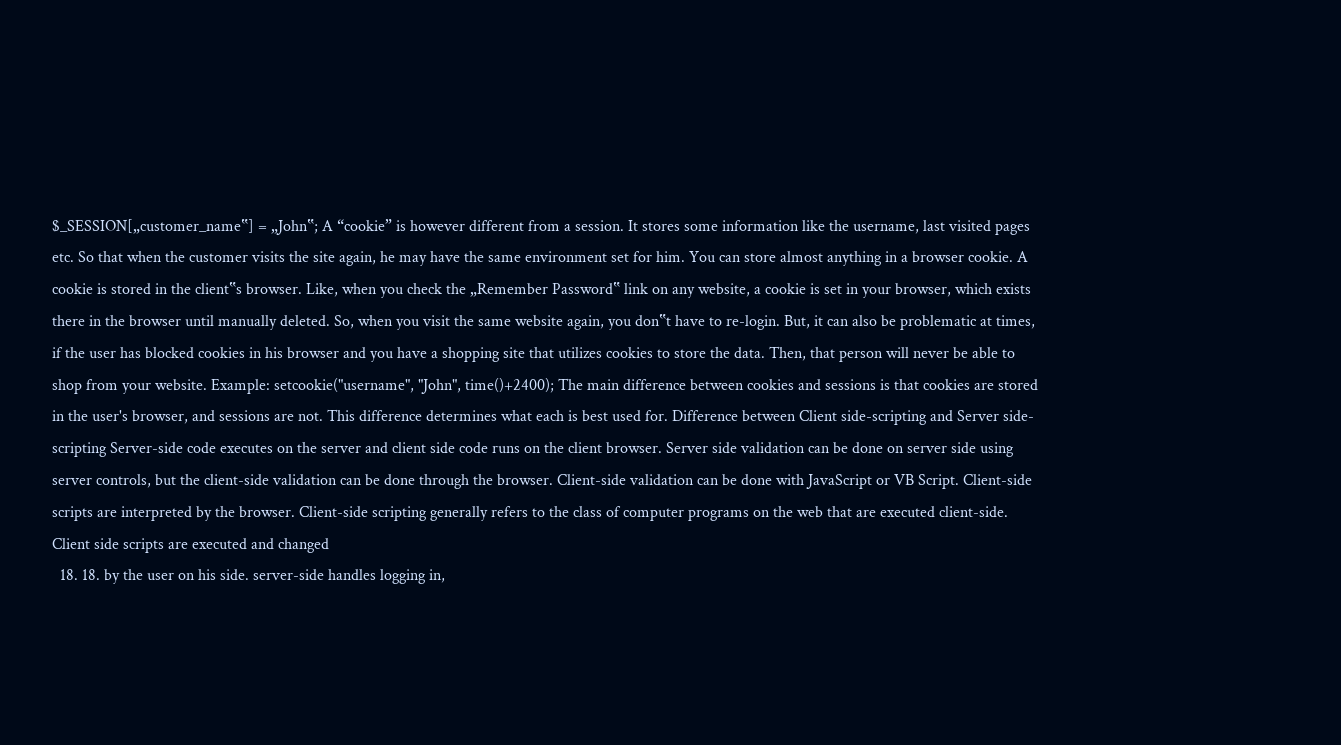$_SESSION[„customer_name‟] = „John‟; A “cookie” is however different from a session. It stores some information like the username, last visited pages etc. So that when the customer visits the site again, he may have the same environment set for him. You can store almost anything in a browser cookie. A cookie is stored in the client‟s browser. Like, when you check the „Remember Password‟ link on any website, a cookie is set in your browser, which exists there in the browser until manually deleted. So, when you visit the same website again, you don‟t have to re-login. But, it can also be problematic at times, if the user has blocked cookies in his browser and you have a shopping site that utilizes cookies to store the data. Then, that person will never be able to shop from your website. Example: setcookie("username", "John", time()+2400); The main difference between cookies and sessions is that cookies are stored in the user's browser, and sessions are not. This difference determines what each is best used for. Difference between Client side-scripting and Server side-scripting Server-side code executes on the server and client side code runs on the client browser. Server side validation can be done on server side using server controls, but the client-side validation can be done through the browser. Client-side validation can be done with JavaScript or VB Script. Client-side scripts are interpreted by the browser. Client-side scripting generally refers to the class of computer programs on the web that are executed client-side. Client side scripts are executed and changed
  18. 18. by the user on his side. server-side handles logging in,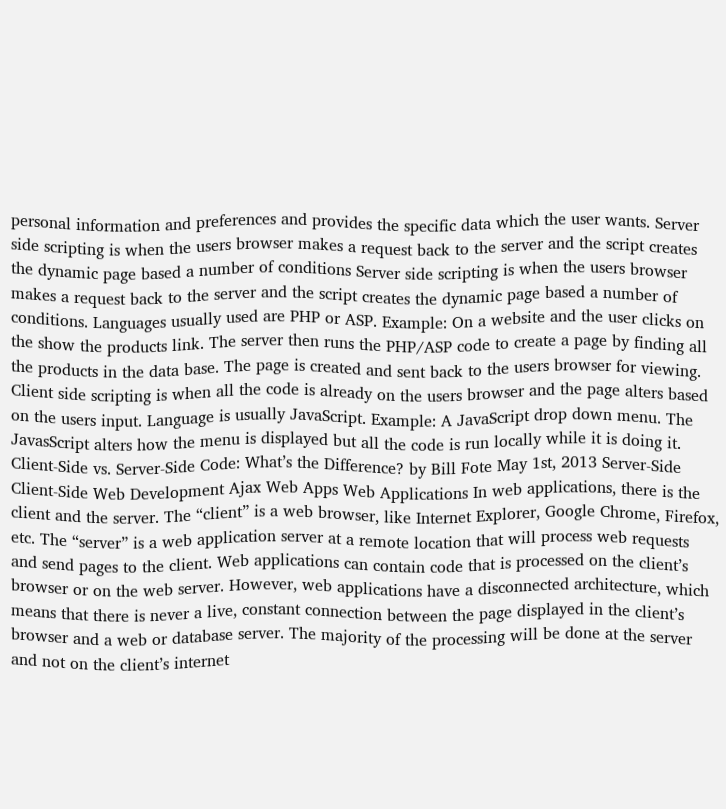personal information and preferences and provides the specific data which the user wants. Server side scripting is when the users browser makes a request back to the server and the script creates the dynamic page based a number of conditions Server side scripting is when the users browser makes a request back to the server and the script creates the dynamic page based a number of conditions. Languages usually used are PHP or ASP. Example: On a website and the user clicks on the show the products link. The server then runs the PHP/ASP code to create a page by finding all the products in the data base. The page is created and sent back to the users browser for viewing. Client side scripting is when all the code is already on the users browser and the page alters based on the users input. Language is usually JavaScript. Example: A JavaScript drop down menu. The JavasScript alters how the menu is displayed but all the code is run locally while it is doing it. Client-Side vs. Server-Side Code: What’s the Difference? by Bill Fote May 1st, 2013 Server-Side Client-Side Web Development Ajax Web Apps Web Applications In web applications, there is the client and the server. The “client” is a web browser, like Internet Explorer, Google Chrome, Firefox, etc. The “server” is a web application server at a remote location that will process web requests and send pages to the client. Web applications can contain code that is processed on the client’s browser or on the web server. However, web applications have a disconnected architecture, which means that there is never a live, constant connection between the page displayed in the client’s browser and a web or database server. The majority of the processing will be done at the server and not on the client’s internet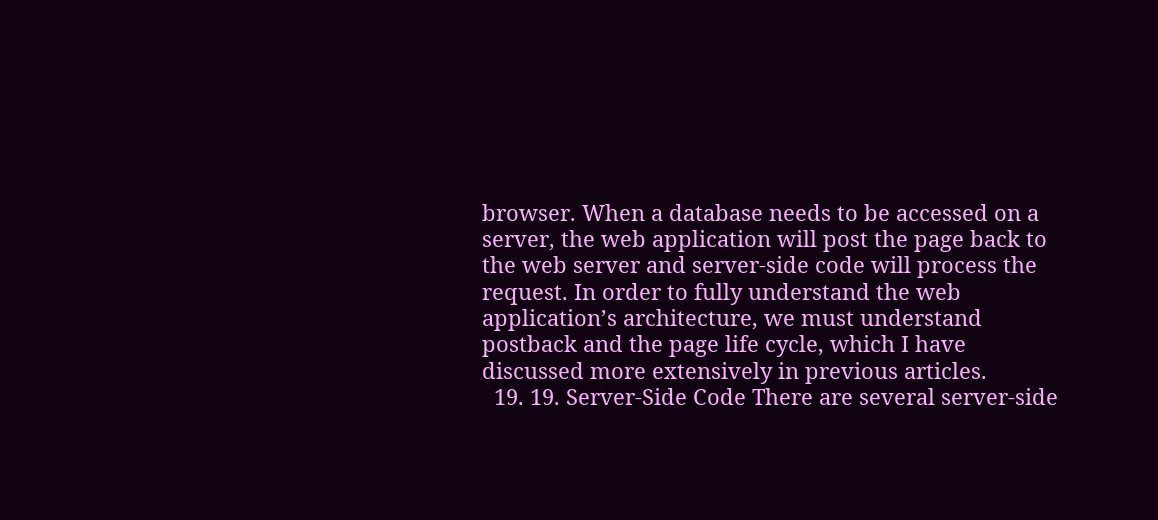browser. When a database needs to be accessed on a server, the web application will post the page back to the web server and server-side code will process the request. In order to fully understand the web application’s architecture, we must understand postback and the page life cycle, which I have discussed more extensively in previous articles.
  19. 19. Server-Side Code There are several server-side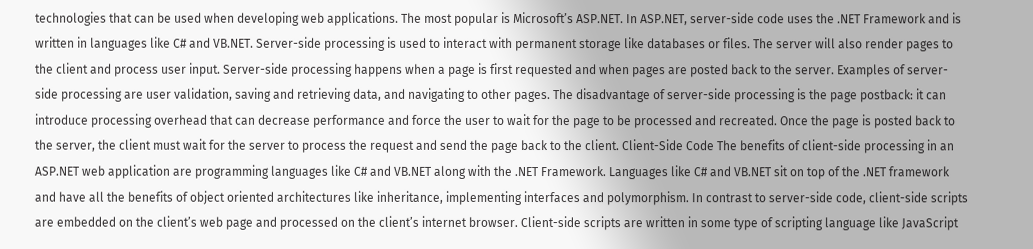technologies that can be used when developing web applications. The most popular is Microsoft’s ASP.NET. In ASP.NET, server-side code uses the .NET Framework and is written in languages like C# and VB.NET. Server-side processing is used to interact with permanent storage like databases or files. The server will also render pages to the client and process user input. Server-side processing happens when a page is first requested and when pages are posted back to the server. Examples of server-side processing are user validation, saving and retrieving data, and navigating to other pages. The disadvantage of server-side processing is the page postback: it can introduce processing overhead that can decrease performance and force the user to wait for the page to be processed and recreated. Once the page is posted back to the server, the client must wait for the server to process the request and send the page back to the client. Client-Side Code The benefits of client-side processing in an ASP.NET web application are programming languages like C# and VB.NET along with the .NET Framework. Languages like C# and VB.NET sit on top of the .NET framework and have all the benefits of object oriented architectures like inheritance, implementing interfaces and polymorphism. In contrast to server-side code, client-side scripts are embedded on the client’s web page and processed on the client’s internet browser. Client-side scripts are written in some type of scripting language like JavaScript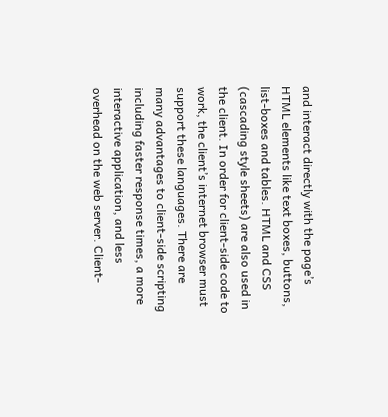and interact directly with the page’s HTML elements like text boxes, buttons, list-boxes and tables. HTML and CSS (cascading style sheets) are also used in the client. In order for client-side code to work, the client’s internet browser must support these languages. There are many advantages to client-side scripting including faster response times, a more interactive application, and less overhead on the web server. Client-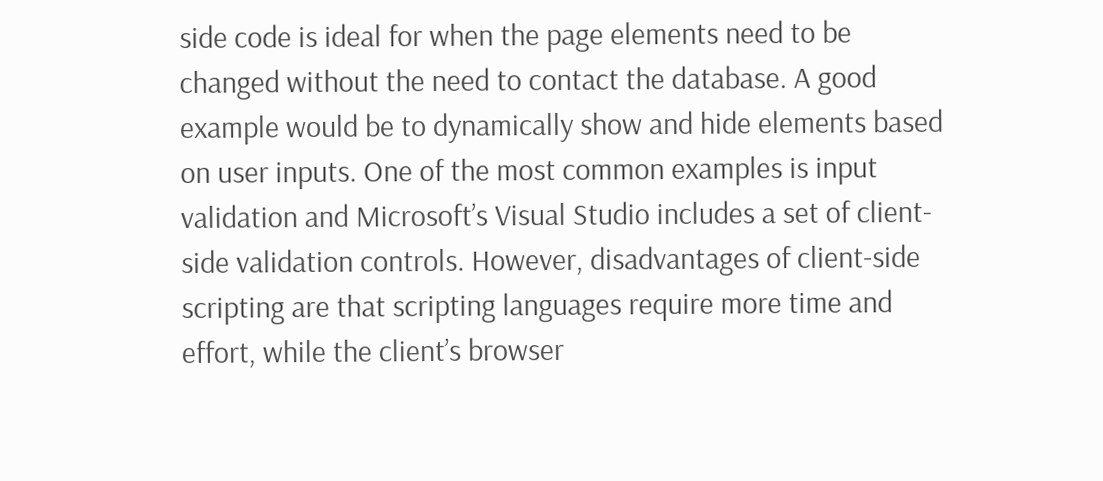side code is ideal for when the page elements need to be changed without the need to contact the database. A good example would be to dynamically show and hide elements based on user inputs. One of the most common examples is input validation and Microsoft’s Visual Studio includes a set of client-side validation controls. However, disadvantages of client-side scripting are that scripting languages require more time and effort, while the client’s browser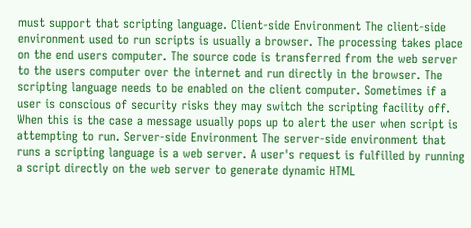must support that scripting language. Client-side Environment The client-side environment used to run scripts is usually a browser. The processing takes place on the end users computer. The source code is transferred from the web server to the users computer over the internet and run directly in the browser. The scripting language needs to be enabled on the client computer. Sometimes if a user is conscious of security risks they may switch the scripting facility off. When this is the case a message usually pops up to alert the user when script is attempting to run. Server-side Environment The server-side environment that runs a scripting language is a web server. A user's request is fulfilled by running a script directly on the web server to generate dynamic HTML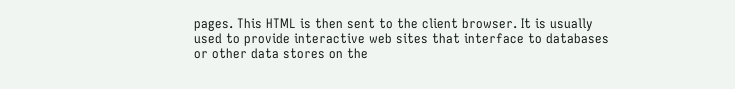pages. This HTML is then sent to the client browser. It is usually used to provide interactive web sites that interface to databases or other data stores on the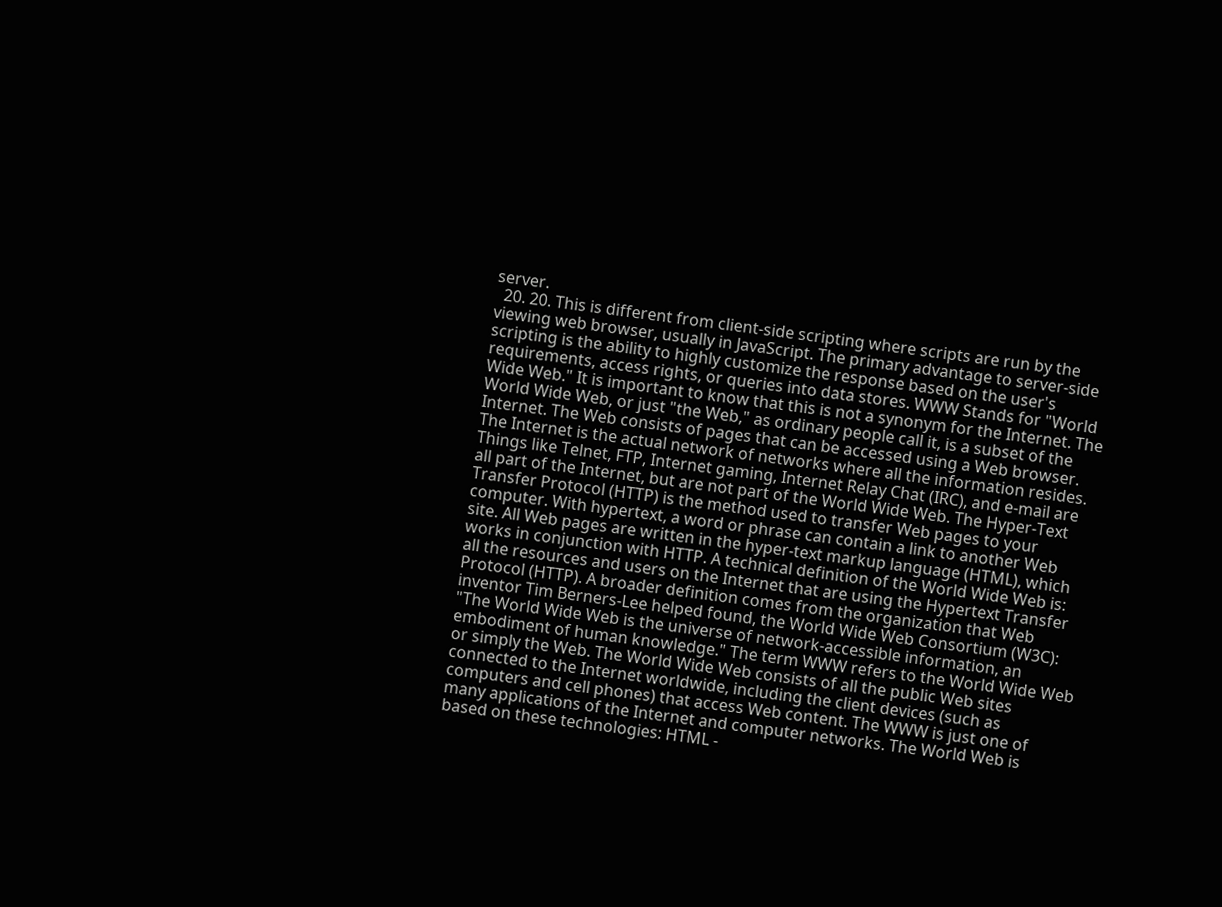server.
  20. 20. This is different from client-side scripting where scripts are run by the viewing web browser, usually in JavaScript. The primary advantage to server-side scripting is the ability to highly customize the response based on the user's requirements, access rights, or queries into data stores. WWW Stands for "World Wide Web." It is important to know that this is not a synonym for the Internet. The World Wide Web, or just "the Web," as ordinary people call it, is a subset of the Internet. The Web consists of pages that can be accessed using a Web browser. The Internet is the actual network of networks where all the information resides. Things like Telnet, FTP, Internet gaming, Internet Relay Chat (IRC), and e-mail are all part of the Internet, but are not part of the World Wide Web. The Hyper-Text Transfer Protocol (HTTP) is the method used to transfer Web pages to your computer. With hypertext, a word or phrase can contain a link to another Web site. All Web pages are written in the hyper-text markup language (HTML), which works in conjunction with HTTP. A technical definition of the World Wide Web is: all the resources and users on the Internet that are using the Hypertext Transfer Protocol (HTTP). A broader definition comes from the organization that Web inventor Tim Berners-Lee helped found, the World Wide Web Consortium (W3C): "The World Wide Web is the universe of network-accessible information, an embodiment of human knowledge." The term WWW refers to the World Wide Web or simply the Web. The World Wide Web consists of all the public Web sites connected to the Internet worldwide, including the client devices (such as computers and cell phones) that access Web content. The WWW is just one of many applications of the Internet and computer networks. The World Web is based on these technologies: HTML -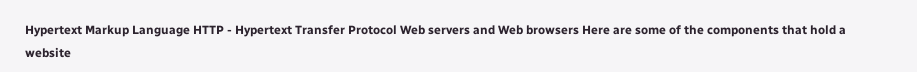Hypertext Markup Language HTTP - Hypertext Transfer Protocol Web servers and Web browsers Here are some of the components that hold a website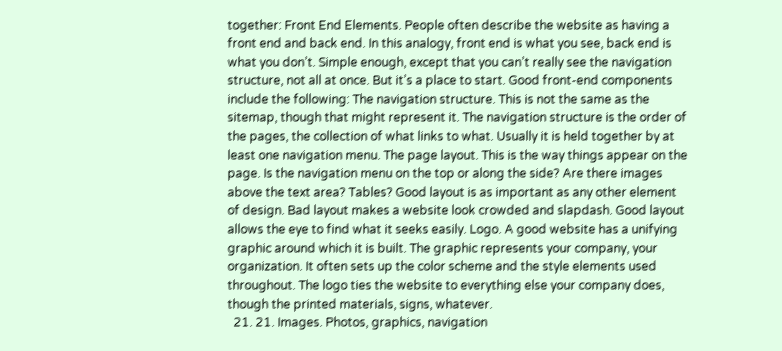together: Front End Elements. People often describe the website as having a front end and back end. In this analogy, front end is what you see, back end is what you don’t. Simple enough, except that you can’t really see the navigation structure, not all at once. But it’s a place to start. Good front-end components include the following: The navigation structure. This is not the same as the sitemap, though that might represent it. The navigation structure is the order of the pages, the collection of what links to what. Usually it is held together by at least one navigation menu. The page layout. This is the way things appear on the page. Is the navigation menu on the top or along the side? Are there images above the text area? Tables? Good layout is as important as any other element of design. Bad layout makes a website look crowded and slapdash. Good layout allows the eye to find what it seeks easily. Logo. A good website has a unifying graphic around which it is built. The graphic represents your company, your organization. It often sets up the color scheme and the style elements used throughout. The logo ties the website to everything else your company does, though the printed materials, signs, whatever.
  21. 21. Images. Photos, graphics, navigation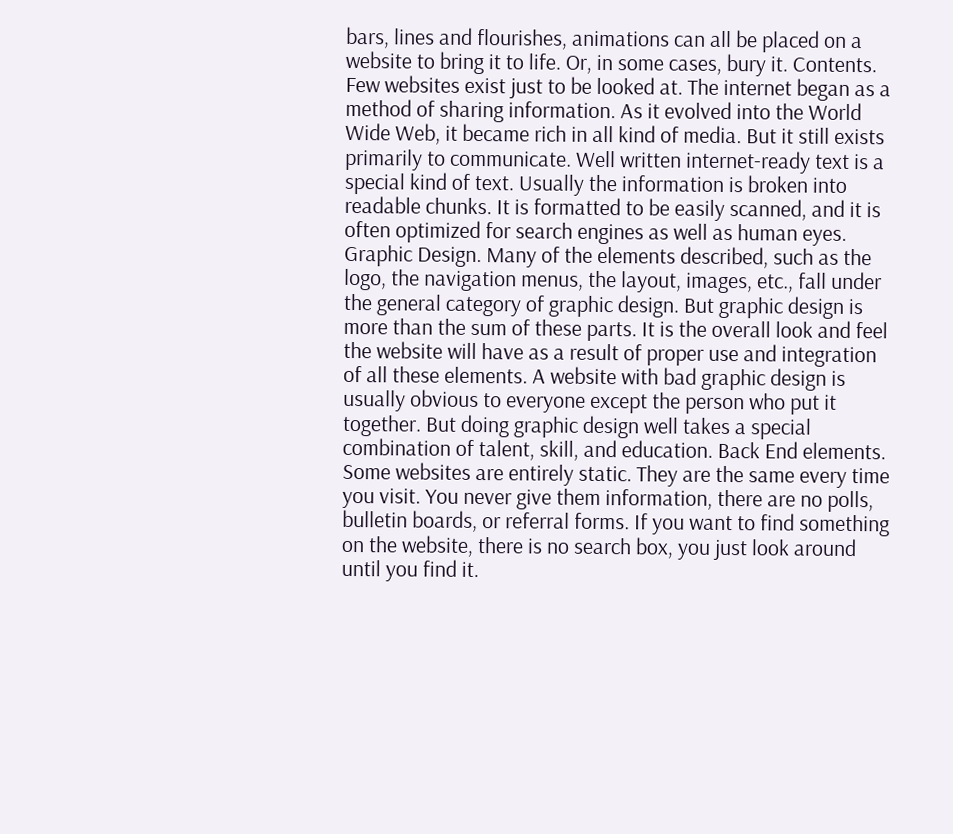bars, lines and flourishes, animations can all be placed on a website to bring it to life. Or, in some cases, bury it. Contents. Few websites exist just to be looked at. The internet began as a method of sharing information. As it evolved into the World Wide Web, it became rich in all kind of media. But it still exists primarily to communicate. Well written internet-ready text is a special kind of text. Usually the information is broken into readable chunks. It is formatted to be easily scanned, and it is often optimized for search engines as well as human eyes. Graphic Design. Many of the elements described, such as the logo, the navigation menus, the layout, images, etc., fall under the general category of graphic design. But graphic design is more than the sum of these parts. It is the overall look and feel the website will have as a result of proper use and integration of all these elements. A website with bad graphic design is usually obvious to everyone except the person who put it together. But doing graphic design well takes a special combination of talent, skill, and education. Back End elements. Some websites are entirely static. They are the same every time you visit. You never give them information, there are no polls, bulletin boards, or referral forms. If you want to find something on the website, there is no search box, you just look around until you find it.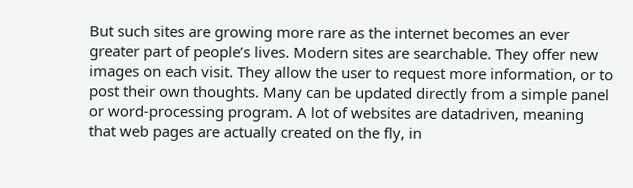But such sites are growing more rare as the internet becomes an ever greater part of people’s lives. Modern sites are searchable. They offer new images on each visit. They allow the user to request more information, or to post their own thoughts. Many can be updated directly from a simple panel or word-processing program. A lot of websites are datadriven, meaning that web pages are actually created on the fly, in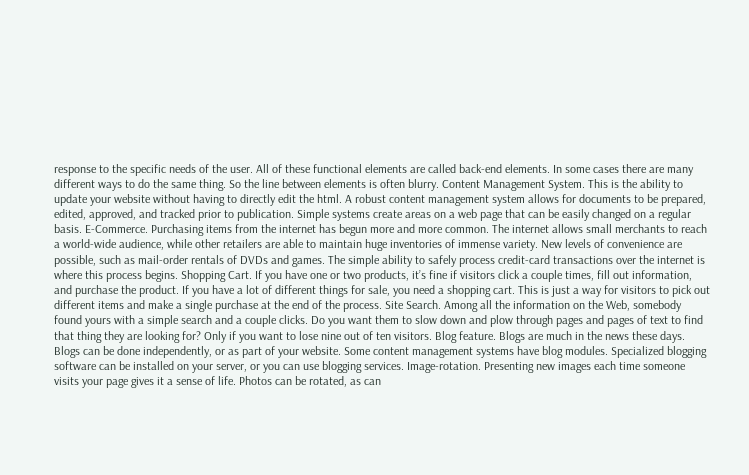response to the specific needs of the user. All of these functional elements are called back-end elements. In some cases there are many different ways to do the same thing. So the line between elements is often blurry. Content Management System. This is the ability to update your website without having to directly edit the html. A robust content management system allows for documents to be prepared, edited, approved, and tracked prior to publication. Simple systems create areas on a web page that can be easily changed on a regular basis. E-Commerce. Purchasing items from the internet has begun more and more common. The internet allows small merchants to reach a world-wide audience, while other retailers are able to maintain huge inventories of immense variety. New levels of convenience are possible, such as mail-order rentals of DVDs and games. The simple ability to safely process credit-card transactions over the internet is where this process begins. Shopping Cart. If you have one or two products, it’s fine if visitors click a couple times, fill out information, and purchase the product. If you have a lot of different things for sale, you need a shopping cart. This is just a way for visitors to pick out different items and make a single purchase at the end of the process. Site Search. Among all the information on the Web, somebody found yours with a simple search and a couple clicks. Do you want them to slow down and plow through pages and pages of text to find that thing they are looking for? Only if you want to lose nine out of ten visitors. Blog feature. Blogs are much in the news these days. Blogs can be done independently, or as part of your website. Some content management systems have blog modules. Specialized blogging software can be installed on your server, or you can use blogging services. Image-rotation. Presenting new images each time someone visits your page gives it a sense of life. Photos can be rotated, as can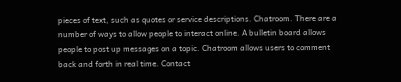pieces of text, such as quotes or service descriptions. Chatroom. There are a number of ways to allow people to interact online. A bulletin board allows people to post up messages on a topic. Chatroom allows users to comment back and forth in real time. Contact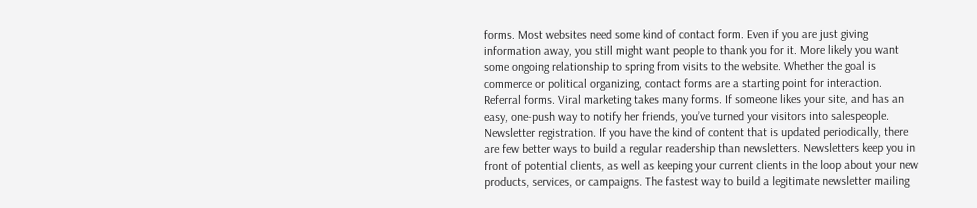forms. Most websites need some kind of contact form. Even if you are just giving information away, you still might want people to thank you for it. More likely you want some ongoing relationship to spring from visits to the website. Whether the goal is commerce or political organizing, contact forms are a starting point for interaction. Referral forms. Viral marketing takes many forms. If someone likes your site, and has an easy, one-push way to notify her friends, you’ve turned your visitors into salespeople. Newsletter registration. If you have the kind of content that is updated periodically, there are few better ways to build a regular readership than newsletters. Newsletters keep you in front of potential clients, as well as keeping your current clients in the loop about your new products, services, or campaigns. The fastest way to build a legitimate newsletter mailing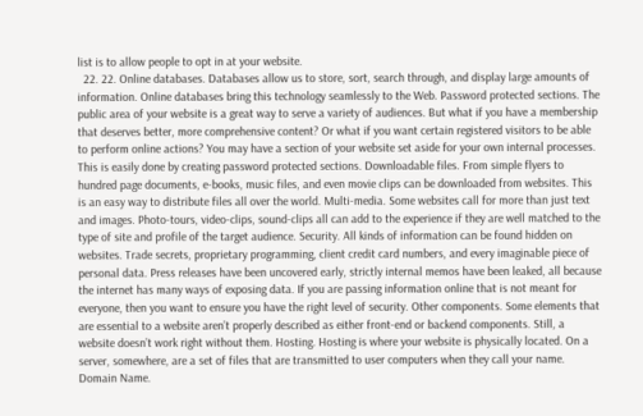list is to allow people to opt in at your website.
  22. 22. Online databases. Databases allow us to store, sort, search through, and display large amounts of information. Online databases bring this technology seamlessly to the Web. Password protected sections. The public area of your website is a great way to serve a variety of audiences. But what if you have a membership that deserves better, more comprehensive content? Or what if you want certain registered visitors to be able to perform online actions? You may have a section of your website set aside for your own internal processes. This is easily done by creating password protected sections. Downloadable files. From simple flyers to hundred page documents, e-books, music files, and even movie clips can be downloaded from websites. This is an easy way to distribute files all over the world. Multi-media. Some websites call for more than just text and images. Photo-tours, video-clips, sound-clips all can add to the experience if they are well matched to the type of site and profile of the target audience. Security. All kinds of information can be found hidden on websites. Trade secrets, proprietary programming, client credit card numbers, and every imaginable piece of personal data. Press releases have been uncovered early, strictly internal memos have been leaked, all because the internet has many ways of exposing data. If you are passing information online that is not meant for everyone, then you want to ensure you have the right level of security. Other components. Some elements that are essential to a website aren’t properly described as either front-end or backend components. Still, a website doesn’t work right without them. Hosting. Hosting is where your website is physically located. On a server, somewhere, are a set of files that are transmitted to user computers when they call your name. Domain Name.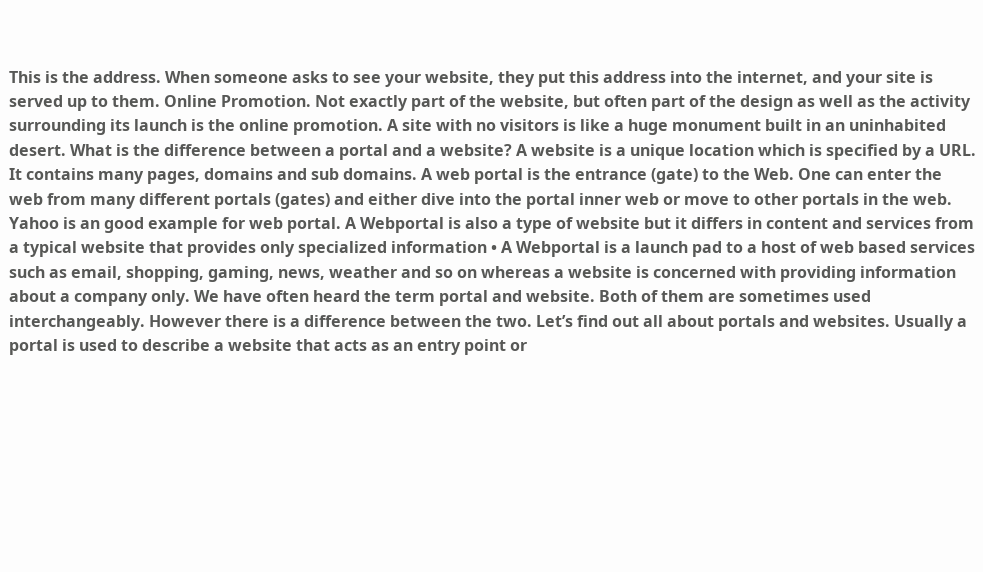This is the address. When someone asks to see your website, they put this address into the internet, and your site is served up to them. Online Promotion. Not exactly part of the website, but often part of the design as well as the activity surrounding its launch is the online promotion. A site with no visitors is like a huge monument built in an uninhabited desert. What is the difference between a portal and a website? A website is a unique location which is specified by a URL. It contains many pages, domains and sub domains. A web portal is the entrance (gate) to the Web. One can enter the web from many different portals (gates) and either dive into the portal inner web or move to other portals in the web. Yahoo is an good example for web portal. A Webportal is also a type of website but it differs in content and services from a typical website that provides only specialized information • A Webportal is a launch pad to a host of web based services such as email, shopping, gaming, news, weather and so on whereas a website is concerned with providing information about a company only. We have often heard the term portal and website. Both of them are sometimes used interchangeably. However there is a difference between the two. Let’s find out all about portals and websites. Usually a portal is used to describe a website that acts as an entry point or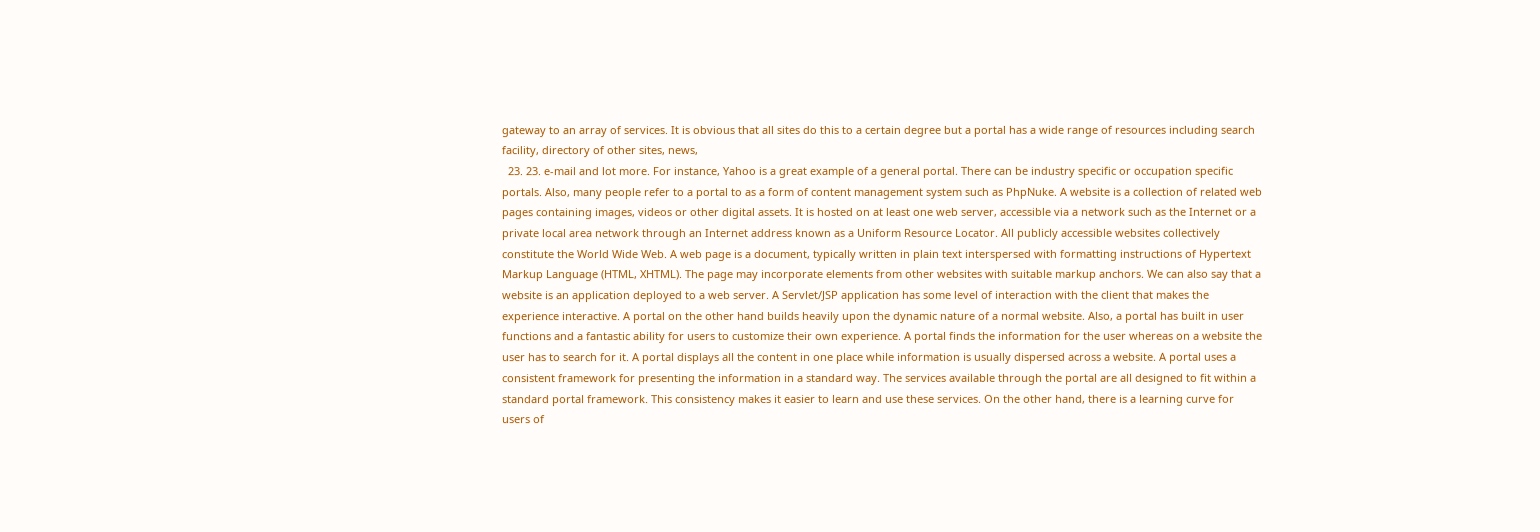gateway to an array of services. It is obvious that all sites do this to a certain degree but a portal has a wide range of resources including search facility, directory of other sites, news,
  23. 23. e-mail and lot more. For instance, Yahoo is a great example of a general portal. There can be industry specific or occupation specific portals. Also, many people refer to a portal to as a form of content management system such as PhpNuke. A website is a collection of related web pages containing images, videos or other digital assets. It is hosted on at least one web server, accessible via a network such as the Internet or a private local area network through an Internet address known as a Uniform Resource Locator. All publicly accessible websites collectively constitute the World Wide Web. A web page is a document, typically written in plain text interspersed with formatting instructions of Hypertext Markup Language (HTML, XHTML). The page may incorporate elements from other websites with suitable markup anchors. We can also say that a website is an application deployed to a web server. A Servlet/JSP application has some level of interaction with the client that makes the experience interactive. A portal on the other hand builds heavily upon the dynamic nature of a normal website. Also, a portal has built in user functions and a fantastic ability for users to customize their own experience. A portal finds the information for the user whereas on a website the user has to search for it. A portal displays all the content in one place while information is usually dispersed across a website. A portal uses a consistent framework for presenting the information in a standard way. The services available through the portal are all designed to fit within a standard portal framework. This consistency makes it easier to learn and use these services. On the other hand, there is a learning curve for users of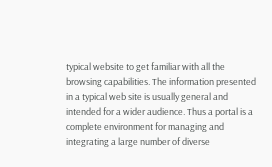typical website to get familiar with all the browsing capabilities. The information presented in a typical web site is usually general and intended for a wider audience. Thus a portal is a complete environment for managing and integrating a large number of diverse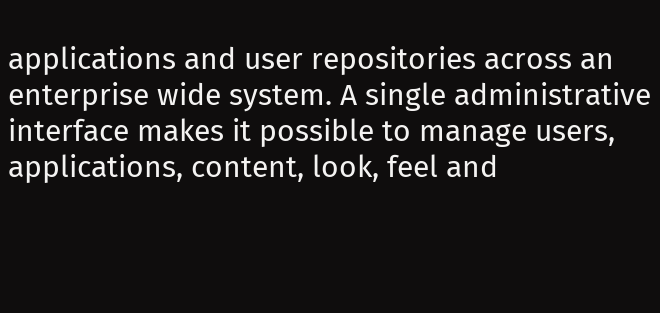applications and user repositories across an enterprise wide system. A single administrative interface makes it possible to manage users, applications, content, look, feel and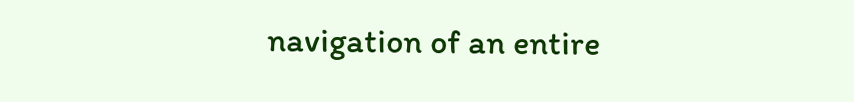navigation of an entire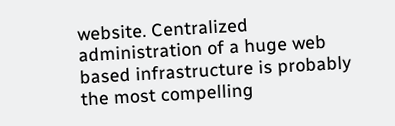website. Centralized administration of a huge web based infrastructure is probably the most compelling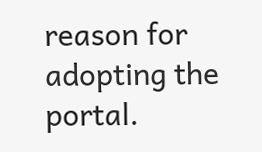reason for adopting the portal.